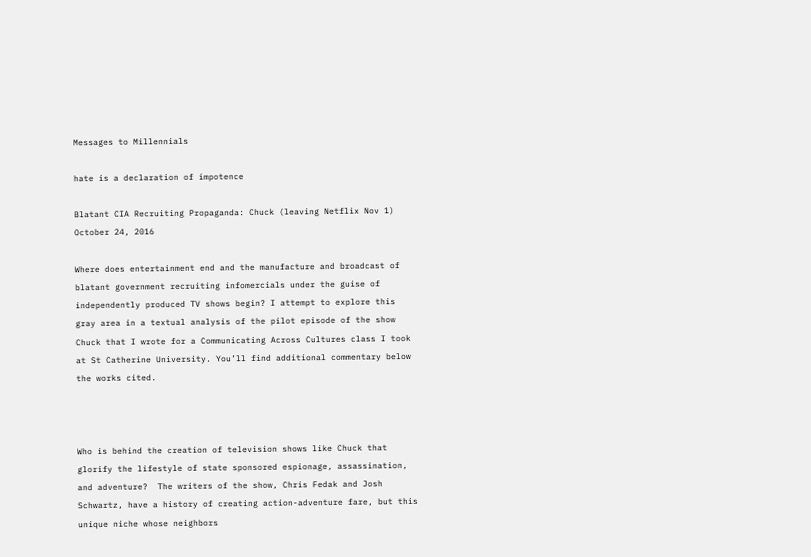Messages to Millennials

hate is a declaration of impotence

Blatant CIA Recruiting Propaganda: Chuck (leaving Netflix Nov 1) October 24, 2016

Where does entertainment end and the manufacture and broadcast of blatant government recruiting infomercials under the guise of independently produced TV shows begin? I attempt to explore this gray area in a textual analysis of the pilot episode of the show Chuck that I wrote for a Communicating Across Cultures class I took at St Catherine University. You’ll find additional commentary below the works cited.



Who is behind the creation of television shows like Chuck that glorify the lifestyle of state sponsored espionage, assassination, and adventure?  The writers of the show, Chris Fedak and Josh Schwartz, have a history of creating action-adventure fare, but this unique niche whose neighbors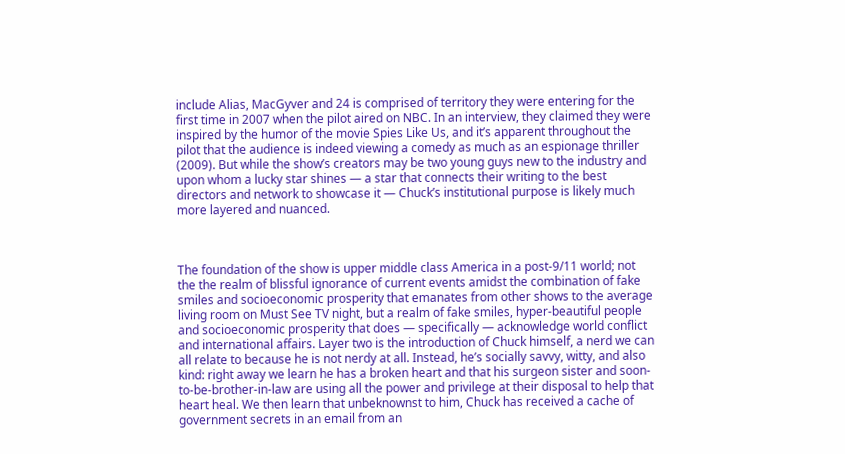include Alias, MacGyver and 24 is comprised of territory they were entering for the first time in 2007 when the pilot aired on NBC. In an interview, they claimed they were inspired by the humor of the movie Spies Like Us, and it’s apparent throughout the pilot that the audience is indeed viewing a comedy as much as an espionage thriller (2009). But while the show’s creators may be two young guys new to the industry and upon whom a lucky star shines — a star that connects their writing to the best directors and network to showcase it — Chuck’s institutional purpose is likely much more layered and nuanced.



The foundation of the show is upper middle class America in a post-9/11 world; not the the realm of blissful ignorance of current events amidst the combination of fake smiles and socioeconomic prosperity that emanates from other shows to the average living room on Must See TV night, but a realm of fake smiles, hyper-beautiful people and socioeconomic prosperity that does — specifically — acknowledge world conflict and international affairs. Layer two is the introduction of Chuck himself, a nerd we can all relate to because he is not nerdy at all. Instead, he’s socially savvy, witty, and also kind: right away we learn he has a broken heart and that his surgeon sister and soon-to-be-brother-in-law are using all the power and privilege at their disposal to help that heart heal. We then learn that unbeknownst to him, Chuck has received a cache of government secrets in an email from an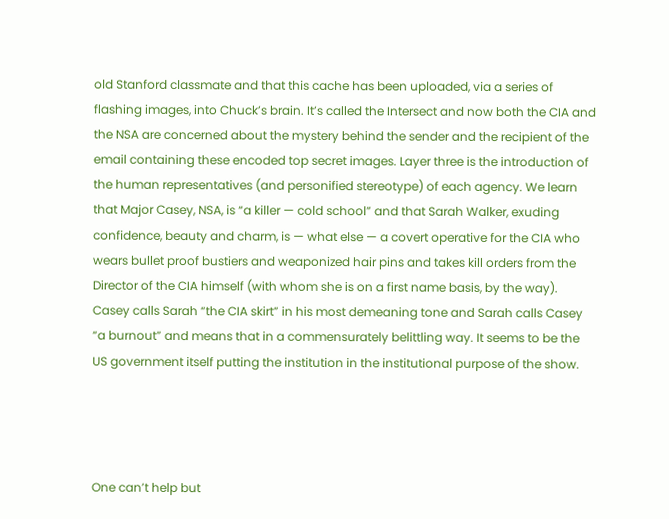old Stanford classmate and that this cache has been uploaded, via a series of flashing images, into Chuck’s brain. It’s called the Intersect and now both the CIA and the NSA are concerned about the mystery behind the sender and the recipient of the email containing these encoded top secret images. Layer three is the introduction of the human representatives (and personified stereotype) of each agency. We learn that Major Casey, NSA, is “a killer — cold school” and that Sarah Walker, exuding confidence, beauty and charm, is — what else — a covert operative for the CIA who wears bullet proof bustiers and weaponized hair pins and takes kill orders from the Director of the CIA himself (with whom she is on a first name basis, by the way). Casey calls Sarah “the CIA skirt” in his most demeaning tone and Sarah calls Casey “a burnout” and means that in a commensurately belittling way. It seems to be the US government itself putting the institution in the institutional purpose of the show.




One can’t help but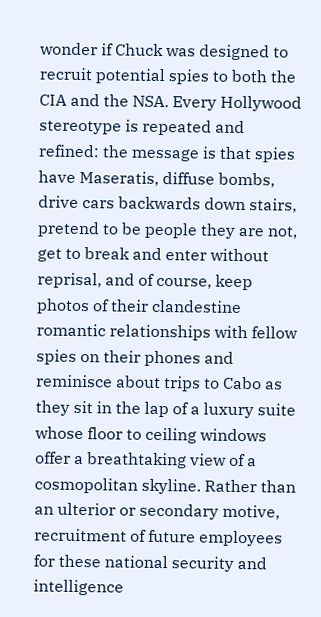wonder if Chuck was designed to recruit potential spies to both the CIA and the NSA. Every Hollywood stereotype is repeated and refined: the message is that spies have Maseratis, diffuse bombs, drive cars backwards down stairs, pretend to be people they are not, get to break and enter without reprisal, and of course, keep photos of their clandestine romantic relationships with fellow spies on their phones and reminisce about trips to Cabo as they sit in the lap of a luxury suite whose floor to ceiling windows offer a breathtaking view of a cosmopolitan skyline. Rather than an ulterior or secondary motive, recruitment of future employees for these national security and intelligence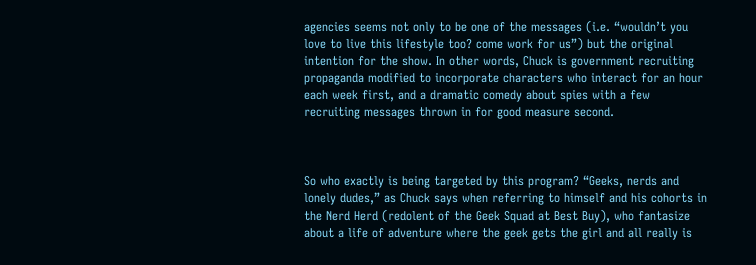agencies seems not only to be one of the messages (i.e. “wouldn’t you love to live this lifestyle too? come work for us”) but the original intention for the show. In other words, Chuck is government recruiting propaganda modified to incorporate characters who interact for an hour each week first, and a dramatic comedy about spies with a few recruiting messages thrown in for good measure second.



So who exactly is being targeted by this program? “Geeks, nerds and lonely dudes,” as Chuck says when referring to himself and his cohorts in the Nerd Herd (redolent of the Geek Squad at Best Buy), who fantasize about a life of adventure where the geek gets the girl and all really is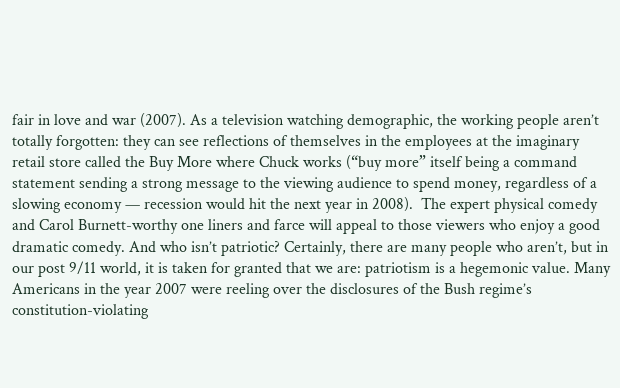fair in love and war (2007). As a television watching demographic, the working people aren’t totally forgotten: they can see reflections of themselves in the employees at the imaginary retail store called the Buy More where Chuck works (“buy more” itself being a command statement sending a strong message to the viewing audience to spend money, regardless of a slowing economy — recession would hit the next year in 2008).  The expert physical comedy and Carol Burnett-worthy one liners and farce will appeal to those viewers who enjoy a good dramatic comedy. And who isn’t patriotic? Certainly, there are many people who aren’t, but in our post 9/11 world, it is taken for granted that we are: patriotism is a hegemonic value. Many Americans in the year 2007 were reeling over the disclosures of the Bush regime’s constitution-violating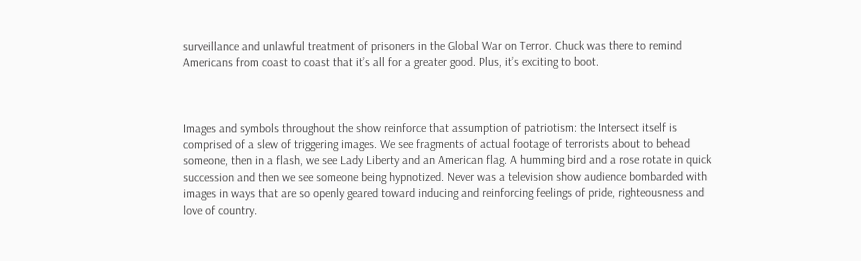surveillance and unlawful treatment of prisoners in the Global War on Terror. Chuck was there to remind Americans from coast to coast that it’s all for a greater good. Plus, it’s exciting to boot.



Images and symbols throughout the show reinforce that assumption of patriotism: the Intersect itself is comprised of a slew of triggering images. We see fragments of actual footage of terrorists about to behead someone, then in a flash, we see Lady Liberty and an American flag. A humming bird and a rose rotate in quick succession and then we see someone being hypnotized. Never was a television show audience bombarded with images in ways that are so openly geared toward inducing and reinforcing feelings of pride, righteousness and love of country.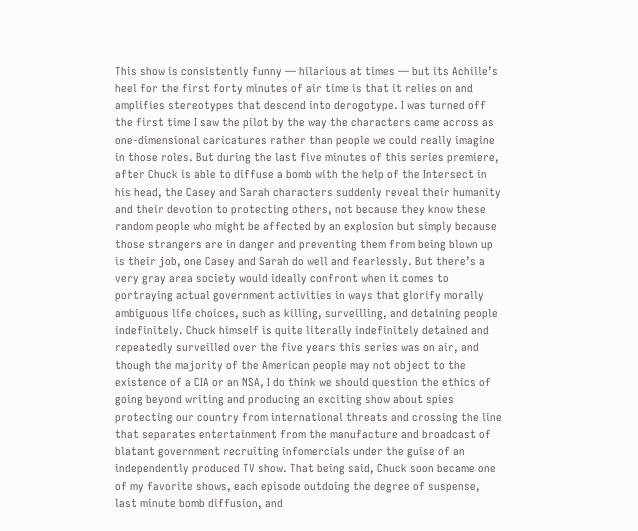This show is consistently funny — hilarious at times — but its Achille’s heel for the first forty minutes of air time is that it relies on and amplifies stereotypes that descend into derogotype. I was turned off the first time I saw the pilot by the way the characters came across as one-dimensional caricatures rather than people we could really imagine in those roles. But during the last five minutes of this series premiere, after Chuck is able to diffuse a bomb with the help of the Intersect in his head, the Casey and Sarah characters suddenly reveal their humanity and their devotion to protecting others, not because they know these random people who might be affected by an explosion but simply because those strangers are in danger and preventing them from being blown up is their job, one Casey and Sarah do well and fearlessly. But there’s a very gray area society would ideally confront when it comes to portraying actual government activities in ways that glorify morally ambiguous life choices, such as killing, surveilling, and detaining people indefinitely. Chuck himself is quite literally indefinitely detained and repeatedly surveilled over the five years this series was on air, and though the majority of the American people may not object to the existence of a CIA or an NSA, I do think we should question the ethics of going beyond writing and producing an exciting show about spies protecting our country from international threats and crossing the line that separates entertainment from the manufacture and broadcast of blatant government recruiting infomercials under the guise of an independently produced TV show. That being said, Chuck soon became one of my favorite shows, each episode outdoing the degree of suspense, last minute bomb diffusion, and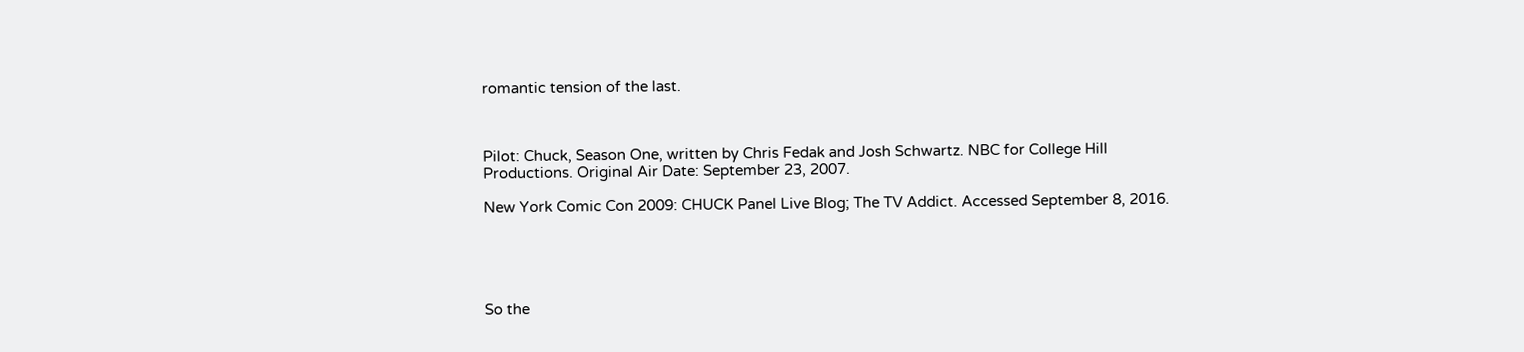romantic tension of the last.



Pilot: Chuck, Season One, written by Chris Fedak and Josh Schwartz. NBC for College Hill Productions. Original Air Date: September 23, 2007.

New York Comic Con 2009: CHUCK Panel Live Blog; The TV Addict. Accessed September 8, 2016.





So the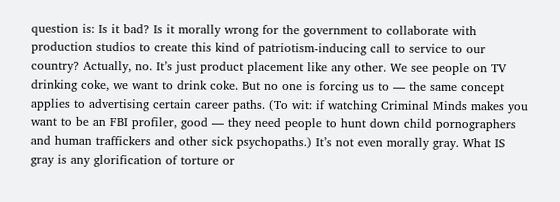question is: Is it bad? Is it morally wrong for the government to collaborate with production studios to create this kind of patriotism-inducing call to service to our country? Actually, no. It’s just product placement like any other. We see people on TV drinking coke, we want to drink coke. But no one is forcing us to — the same concept applies to advertising certain career paths. (To wit: if watching Criminal Minds makes you want to be an FBI profiler, good — they need people to hunt down child pornographers and human traffickers and other sick psychopaths.) It’s not even morally gray. What IS gray is any glorification of torture or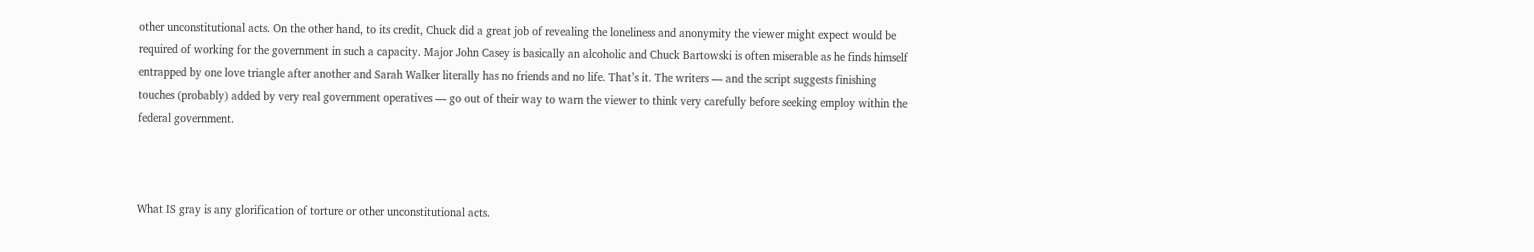other unconstitutional acts. On the other hand, to its credit, Chuck did a great job of revealing the loneliness and anonymity the viewer might expect would be required of working for the government in such a capacity. Major John Casey is basically an alcoholic and Chuck Bartowski is often miserable as he finds himself entrapped by one love triangle after another and Sarah Walker literally has no friends and no life. That’s it. The writers — and the script suggests finishing touches (probably) added by very real government operatives — go out of their way to warn the viewer to think very carefully before seeking employ within the federal government.



What IS gray is any glorification of torture or other unconstitutional acts.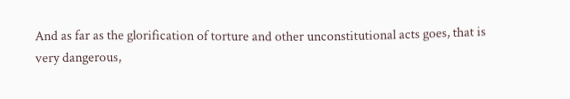And as far as the glorification of torture and other unconstitutional acts goes, that is very dangerous,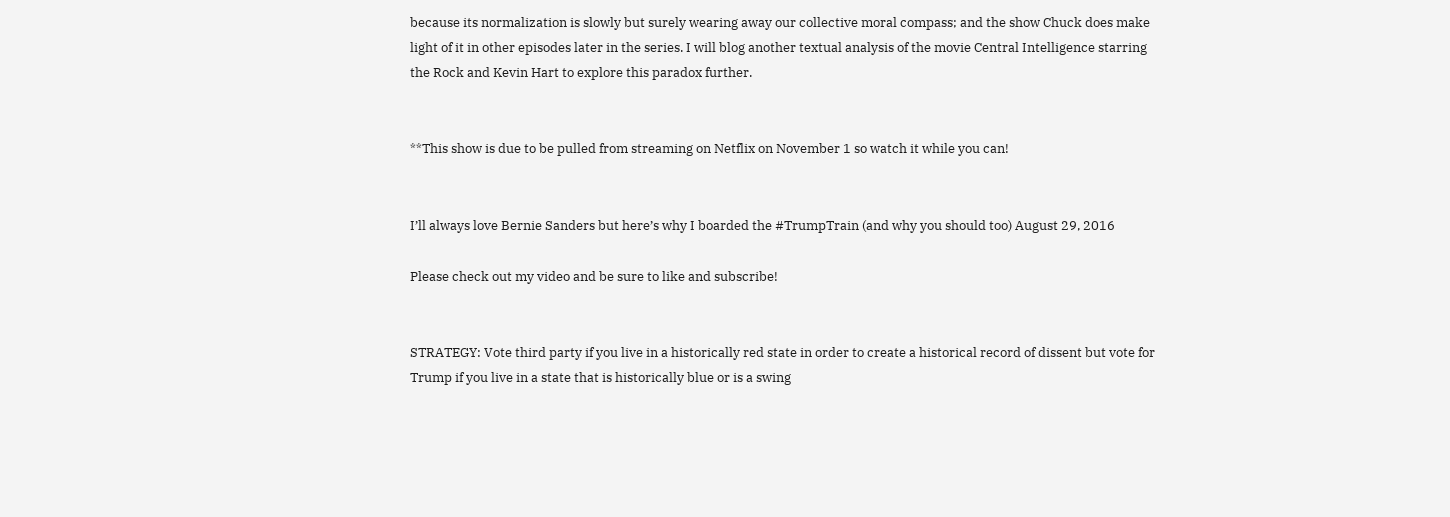because its normalization is slowly but surely wearing away our collective moral compass; and the show Chuck does make light of it in other episodes later in the series. I will blog another textual analysis of the movie Central Intelligence starring the Rock and Kevin Hart to explore this paradox further.


**This show is due to be pulled from streaming on Netflix on November 1 so watch it while you can!


I’ll always love Bernie Sanders but here’s why I boarded the #TrumpTrain (and why you should too) August 29, 2016

Please check out my video and be sure to like and subscribe!


STRATEGY: Vote third party if you live in a historically red state in order to create a historical record of dissent but vote for Trump if you live in a state that is historically blue or is a swing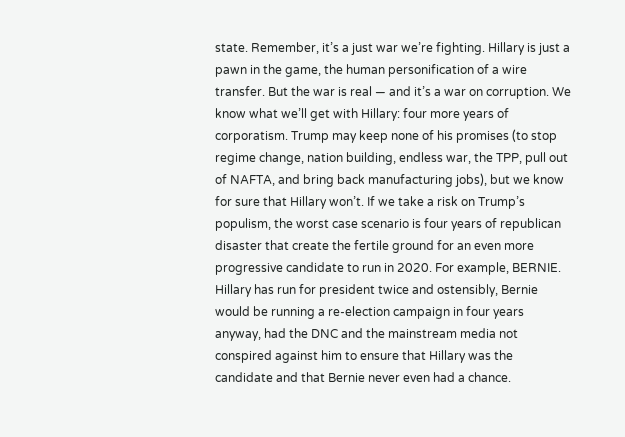state. Remember, it’s a just war we’re fighting. Hillary is just a pawn in the game, the human personification of a wire transfer. But the war is real — and it’s a war on corruption. We know what we’ll get with Hillary: four more years of corporatism. Trump may keep none of his promises (to stop regime change, nation building, endless war, the TPP, pull out of NAFTA, and bring back manufacturing jobs), but we know for sure that Hillary won’t. If we take a risk on Trump’s populism, the worst case scenario is four years of republican disaster that create the fertile ground for an even more progressive candidate to run in 2020. For example, BERNIE. Hillary has run for president twice and ostensibly, Bernie would be running a re-election campaign in four years anyway, had the DNC and the mainstream media not conspired against him to ensure that Hillary was the candidate and that Bernie never even had a chance.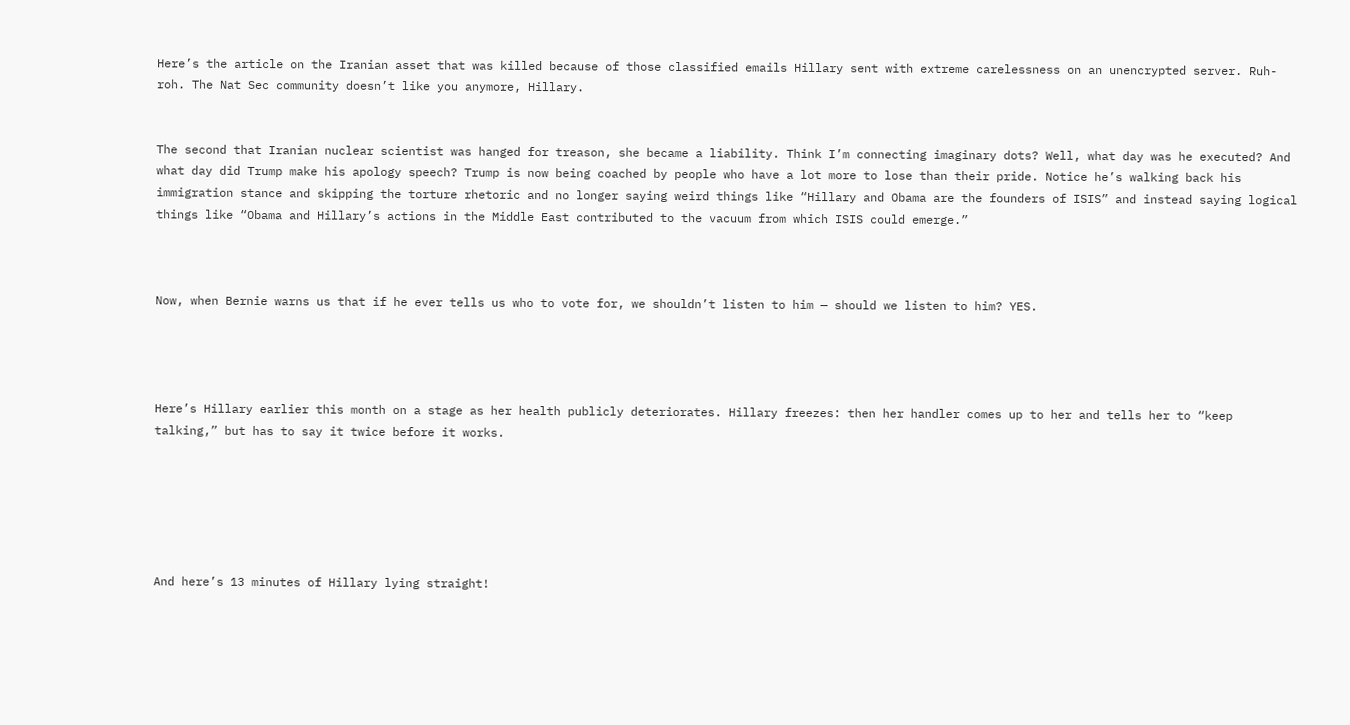Here’s the article on the Iranian asset that was killed because of those classified emails Hillary sent with extreme carelessness on an unencrypted server. Ruh-roh. The Nat Sec community doesn’t like you anymore, Hillary.


The second that Iranian nuclear scientist was hanged for treason, she became a liability. Think I’m connecting imaginary dots? Well, what day was he executed? And what day did Trump make his apology speech? Trump is now being coached by people who have a lot more to lose than their pride. Notice he’s walking back his immigration stance and skipping the torture rhetoric and no longer saying weird things like “Hillary and Obama are the founders of ISIS” and instead saying logical things like “Obama and Hillary’s actions in the Middle East contributed to the vacuum from which ISIS could emerge.”



Now, when Bernie warns us that if he ever tells us who to vote for, we shouldn’t listen to him — should we listen to him? YES.




Here’s Hillary earlier this month on a stage as her health publicly deteriorates. Hillary freezes: then her handler comes up to her and tells her to “keep talking,” but has to say it twice before it works.






And here’s 13 minutes of Hillary lying straight!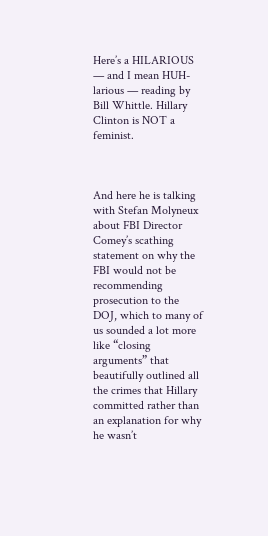Here’s a HILARIOUS — and I mean HUH-larious — reading by Bill Whittle. Hillary Clinton is NOT a feminist.



And here he is talking with Stefan Molyneux about FBI Director Comey’s scathing statement on why the FBI would not be recommending prosecution to the DOJ, which to many of us sounded a lot more like “closing arguments” that beautifully outlined all the crimes that Hillary committed rather than an explanation for why he wasn’t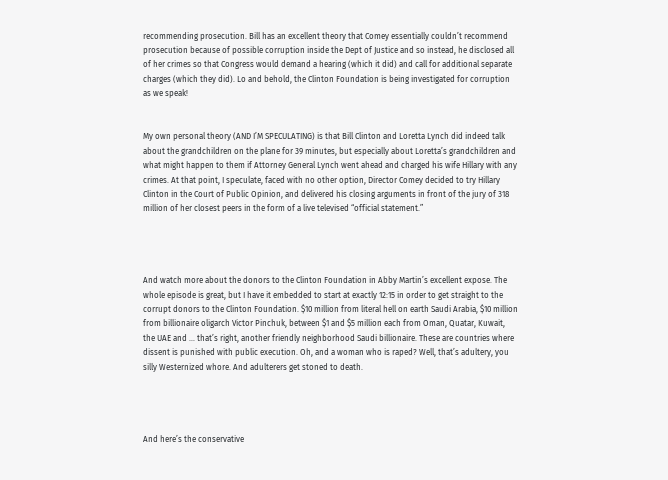recommending prosecution. Bill has an excellent theory that Comey essentially couldn’t recommend prosecution because of possible corruption inside the Dept of Justice and so instead, he disclosed all of her crimes so that Congress would demand a hearing (which it did) and call for additional separate charges (which they did). Lo and behold, the Clinton Foundation is being investigated for corruption as we speak!


My own personal theory (AND I’M SPECULATING) is that Bill Clinton and Loretta Lynch did indeed talk about the grandchildren on the plane for 39 minutes, but especially about Loretta’s grandchildren and what might happen to them if Attorney General Lynch went ahead and charged his wife Hillary with any crimes. At that point, I speculate, faced with no other option, Director Comey decided to try Hillary Clinton in the Court of Public Opinion, and delivered his closing arguments in front of the jury of 318 million of her closest peers in the form of a live televised “official statement.”




And watch more about the donors to the Clinton Foundation in Abby Martin’s excellent expose. The whole episode is great, but I have it embedded to start at exactly 12:15 in order to get straight to the corrupt donors to the Clinton Foundation. $10 million from literal hell on earth Saudi Arabia, $10 million from billionaire oligarch Victor Pinchuk, between $1 and $5 million each from Oman, Quatar, Kuwait, the UAE and … that’s right, another friendly neighborhood Saudi billionaire. These are countries where dissent is punished with public execution. Oh, and a woman who is raped? Well, that’s adultery, you silly Westernized whore. And adulterers get stoned to death.




And here’s the conservative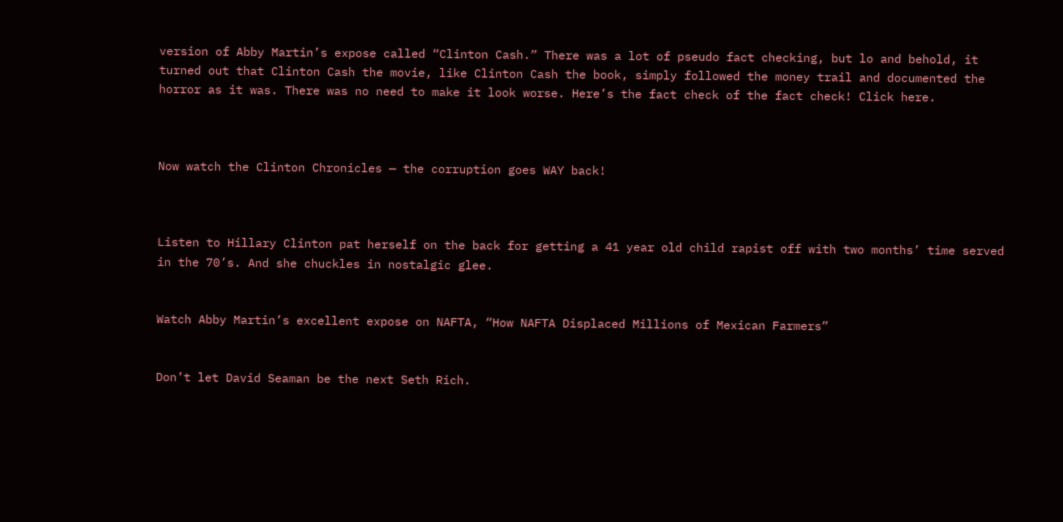version of Abby Martin’s expose called “Clinton Cash.” There was a lot of pseudo fact checking, but lo and behold, it turned out that Clinton Cash the movie, like Clinton Cash the book, simply followed the money trail and documented the horror as it was. There was no need to make it look worse. Here’s the fact check of the fact check! Click here.



Now watch the Clinton Chronicles — the corruption goes WAY back!



Listen to Hillary Clinton pat herself on the back for getting a 41 year old child rapist off with two months’ time served in the 70’s. And she chuckles in nostalgic glee.


Watch Abby Martin’s excellent expose on NAFTA, “How NAFTA Displaced Millions of Mexican Farmers”


Don’t let David Seaman be the next Seth Rich.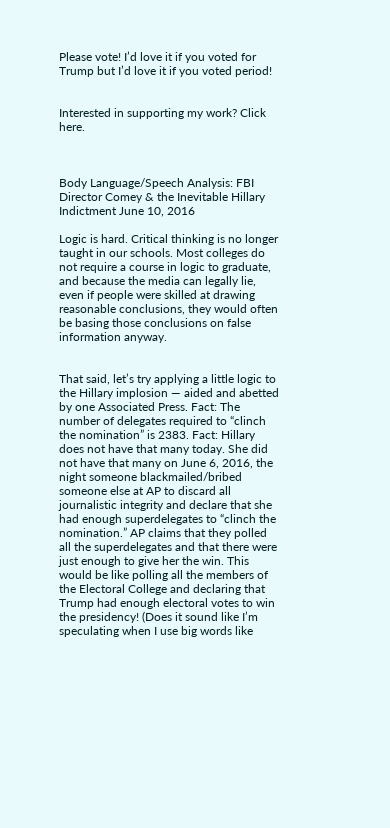Please vote! I’d love it if you voted for Trump but I’d love it if you voted period!


Interested in supporting my work? Click here.



Body Language/Speech Analysis: FBI Director Comey & the Inevitable Hillary Indictment June 10, 2016

Logic is hard. Critical thinking is no longer taught in our schools. Most colleges do not require a course in logic to graduate, and because the media can legally lie, even if people were skilled at drawing reasonable conclusions, they would often be basing those conclusions on false information anyway.


That said, let’s try applying a little logic to the Hillary implosion — aided and abetted by one Associated Press. Fact: The number of delegates required to “clinch the nomination” is 2383. Fact: Hillary does not have that many today. She did not have that many on June 6, 2016, the night someone blackmailed/bribed someone else at AP to discard all journalistic integrity and declare that she had enough superdelegates to “clinch the nomination.” AP claims that they polled all the superdelegates and that there were just enough to give her the win. This would be like polling all the members of the Electoral College and declaring that Trump had enough electoral votes to win the presidency! (Does it sound like I’m speculating when I use big words like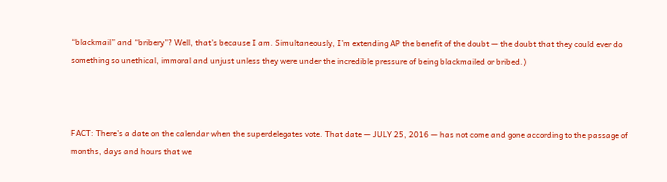“blackmail” and “bribery”? Well, that’s because I am. Simultaneously, I’m extending AP the benefit of the doubt — the doubt that they could ever do something so unethical, immoral and unjust unless they were under the incredible pressure of being blackmailed or bribed.)



FACT: There’s a date on the calendar when the superdelegates vote. That date — JULY 25, 2016 — has not come and gone according to the passage of months, days and hours that we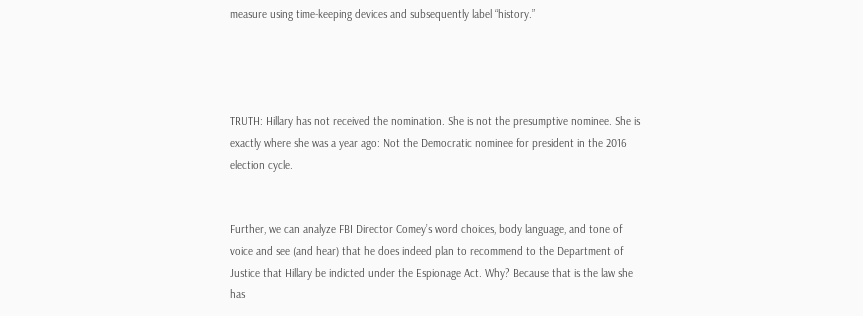measure using time-keeping devices and subsequently label “history.”




TRUTH: Hillary has not received the nomination. She is not the presumptive nominee. She is exactly where she was a year ago: Not the Democratic nominee for president in the 2016 election cycle.


Further, we can analyze FBI Director Comey’s word choices, body language, and tone of voice and see (and hear) that he does indeed plan to recommend to the Department of Justice that Hillary be indicted under the Espionage Act. Why? Because that is the law she has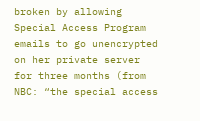broken by allowing Special Access Program emails to go unencrypted on her private server for three months (from NBC: “the special access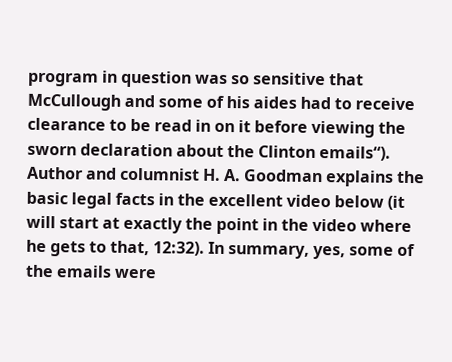program in question was so sensitive that McCullough and some of his aides had to receive clearance to be read in on it before viewing the sworn declaration about the Clinton emails“). Author and columnist H. A. Goodman explains the basic legal facts in the excellent video below (it will start at exactly the point in the video where he gets to that, 12:32). In summary, yes, some of the emails were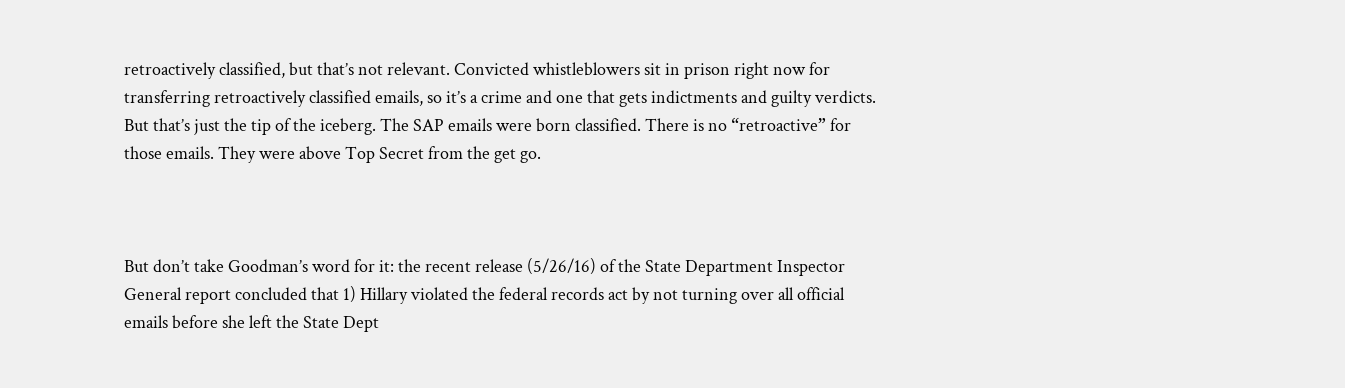retroactively classified, but that’s not relevant. Convicted whistleblowers sit in prison right now for transferring retroactively classified emails, so it’s a crime and one that gets indictments and guilty verdicts. But that’s just the tip of the iceberg. The SAP emails were born classified. There is no “retroactive” for those emails. They were above Top Secret from the get go.



But don’t take Goodman’s word for it: the recent release (5/26/16) of the State Department Inspector General report concluded that 1) Hillary violated the federal records act by not turning over all official emails before she left the State Dept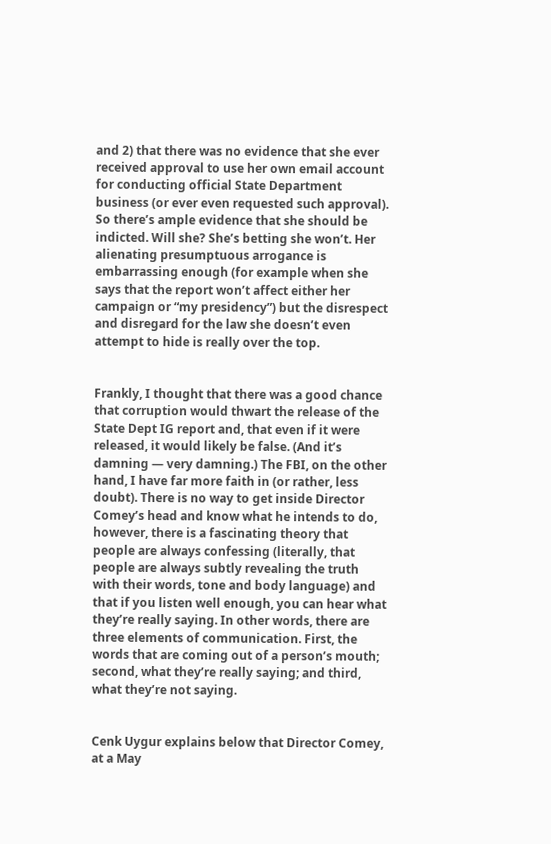and 2) that there was no evidence that she ever received approval to use her own email account for conducting official State Department business (or ever even requested such approval). So there’s ample evidence that she should be indicted. Will she? She’s betting she won’t. Her alienating presumptuous arrogance is embarrassing enough (for example when she says that the report won’t affect either her campaign or “my presidency”) but the disrespect and disregard for the law she doesn’t even attempt to hide is really over the top.


Frankly, I thought that there was a good chance that corruption would thwart the release of the State Dept IG report and, that even if it were released, it would likely be false. (And it’s damning — very damning.) The FBI, on the other hand, I have far more faith in (or rather, less doubt). There is no way to get inside Director Comey’s head and know what he intends to do, however, there is a fascinating theory that people are always confessing (literally, that people are always subtly revealing the truth with their words, tone and body language) and that if you listen well enough, you can hear what they’re really saying. In other words, there are three elements of communication. First, the words that are coming out of a person’s mouth; second, what they’re really saying; and third, what they’re not saying.


Cenk Uygur explains below that Director Comey, at a May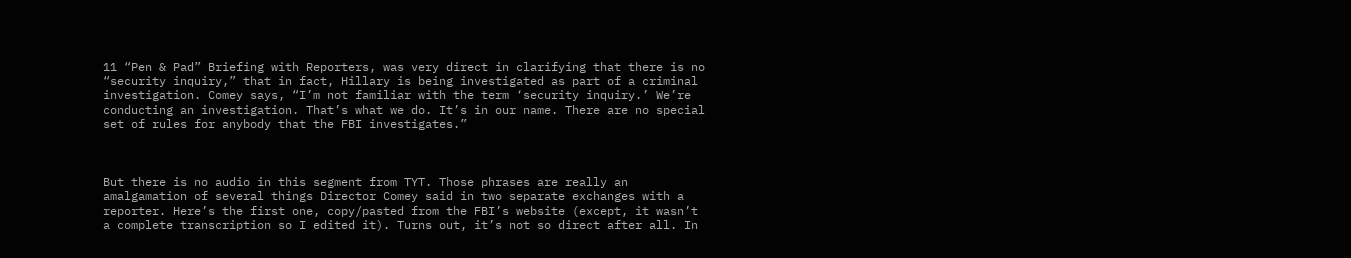11 “Pen & Pad” Briefing with Reporters, was very direct in clarifying that there is no “security inquiry,” that in fact, Hillary is being investigated as part of a criminal investigation. Comey says, “I’m not familiar with the term ‘security inquiry.’ We’re conducting an investigation. That’s what we do. It’s in our name. There are no special set of rules for anybody that the FBI investigates.”



But there is no audio in this segment from TYT. Those phrases are really an amalgamation of several things Director Comey said in two separate exchanges with a reporter. Here’s the first one, copy/pasted from the FBI’s website (except, it wasn’t a complete transcription so I edited it). Turns out, it’s not so direct after all. In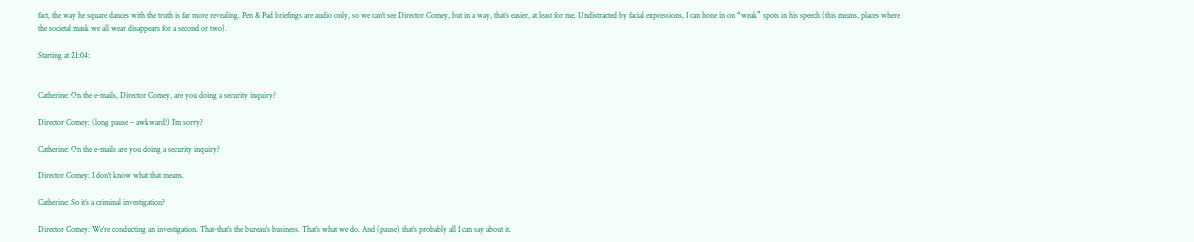fact, the way he square dances with the truth is far more revealing. Pen & Pad briefings are audio only, so we can’t see Director Comey, but in a way, that’s easier, at least for me. Undistracted by facial expressions, I can hone in on “weak” spots in his speech (this means, places where the societal mask we all wear disappears for a second or two).

Starting at 21:04:


Catherine: On the e-mails, Director Comey, are you doing a security inquiry?

Director Comey: (long pause – awkward!) I’m sorry?

Catherine: On the e-mails are you doing a security inquiry?

Director Comey: I don’t know what that means.

Catherine: So it’s a criminal investigation?

Director Comey: We’re conducting an investigation. That-that’s the bureau’s business. That’s what we do. And (pause) that’s probably all I can say about it.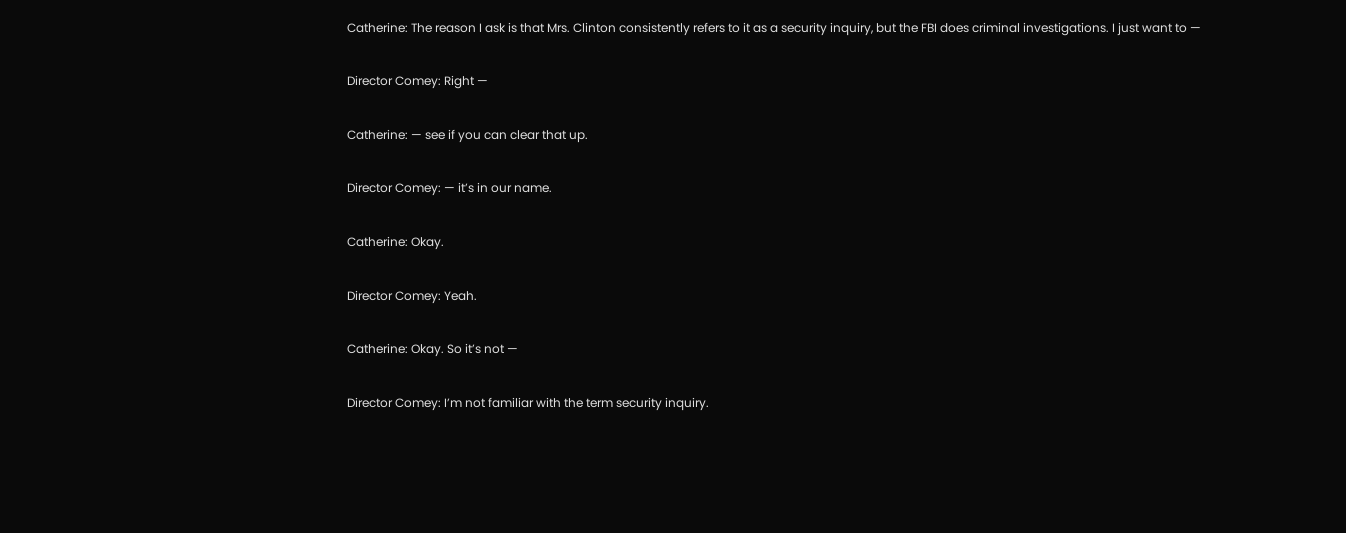Catherine: The reason I ask is that Mrs. Clinton consistently refers to it as a security inquiry, but the FBI does criminal investigations. I just want to —

Director Comey: Right —

Catherine: — see if you can clear that up.

Director Comey: — it’s in our name.

Catherine: Okay.

Director Comey: Yeah.

Catherine: Okay. So it’s not —

Director Comey: I’m not familiar with the term security inquiry.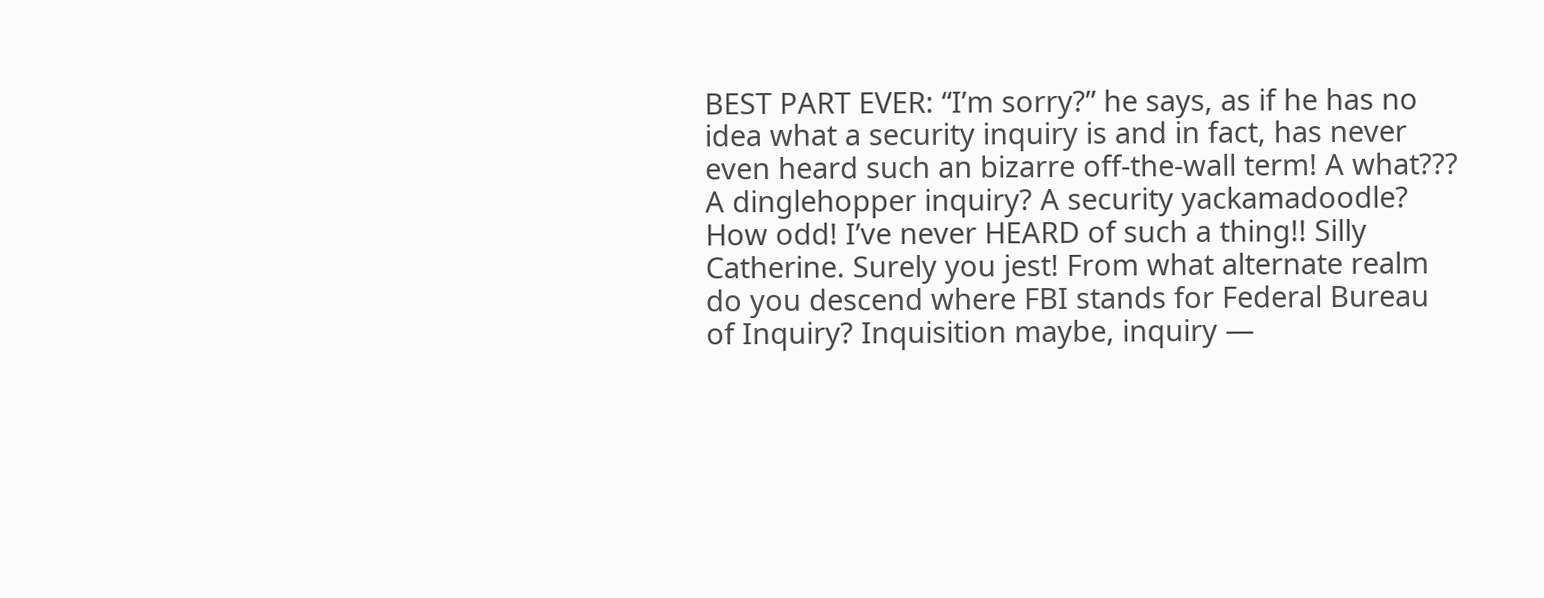BEST PART EVER: “I’m sorry?” he says, as if he has no idea what a security inquiry is and in fact, has never even heard such an bizarre off-the-wall term! A what??? A dinglehopper inquiry? A security yackamadoodle? How odd! I’ve never HEARD of such a thing!! Silly Catherine. Surely you jest! From what alternate realm do you descend where FBI stands for Federal Bureau of Inquiry? Inquisition maybe, inquiry —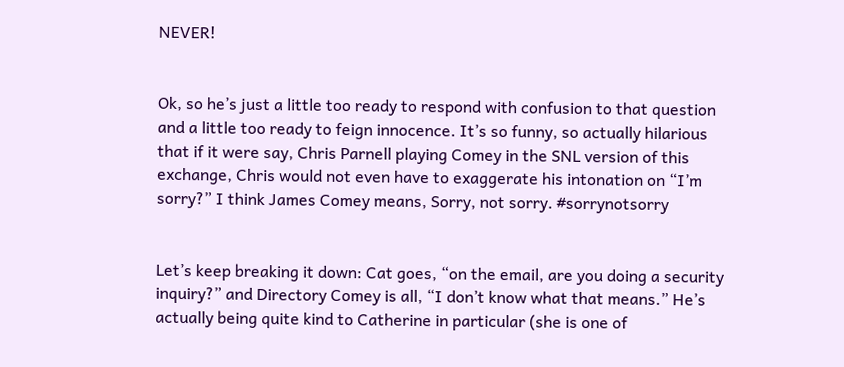NEVER!


Ok, so he’s just a little too ready to respond with confusion to that question and a little too ready to feign innocence. It’s so funny, so actually hilarious that if it were say, Chris Parnell playing Comey in the SNL version of this exchange, Chris would not even have to exaggerate his intonation on “I’m sorry?” I think James Comey means, Sorry, not sorry. #sorrynotsorry


Let’s keep breaking it down: Cat goes, “on the email, are you doing a security inquiry?” and Directory Comey is all, “I don’t know what that means.” He’s actually being quite kind to Catherine in particular (she is one of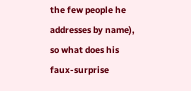the few people he addresses by name), so what does his faux-surprise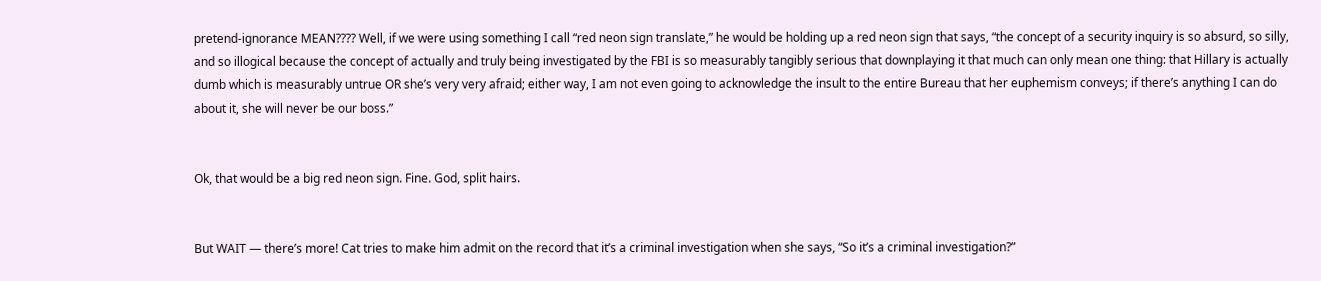pretend-ignorance MEAN???? Well, if we were using something I call “red neon sign translate,” he would be holding up a red neon sign that says, “the concept of a security inquiry is so absurd, so silly, and so illogical because the concept of actually and truly being investigated by the FBI is so measurably tangibly serious that downplaying it that much can only mean one thing: that Hillary is actually dumb which is measurably untrue OR she’s very very afraid; either way, I am not even going to acknowledge the insult to the entire Bureau that her euphemism conveys; if there’s anything I can do about it, she will never be our boss.”


Ok, that would be a big red neon sign. Fine. God, split hairs.


But WAIT — there’s more! Cat tries to make him admit on the record that it’s a criminal investigation when she says, “So it’s a criminal investigation?”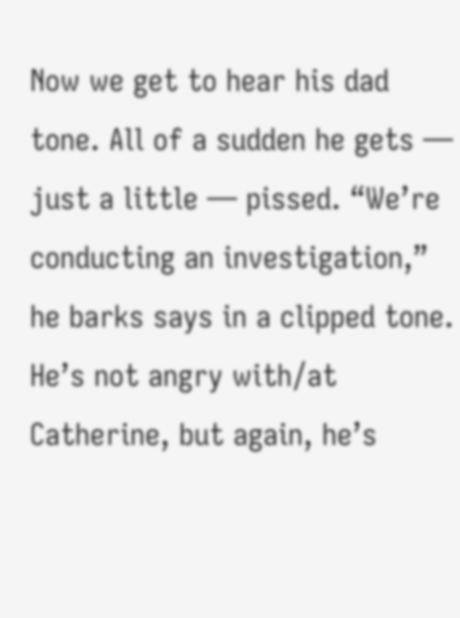Now we get to hear his dad tone. All of a sudden he gets — just a little — pissed. “We’re conducting an investigation,” he barks says in a clipped tone. He’s not angry with/at Catherine, but again, he’s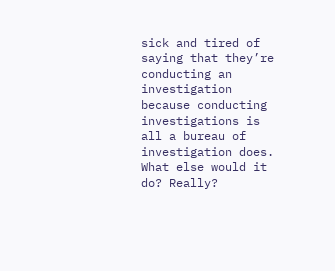sick and tired of saying that they’re conducting an investigation because conducting investigations is all a bureau of investigation does. What else would it do? Really?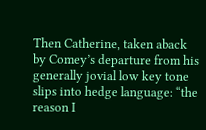Then Catherine, taken aback by Comey’s departure from his generally jovial low key tone slips into hedge language: “the reason I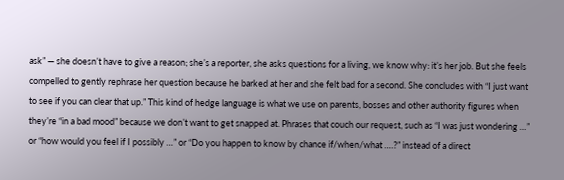ask” — she doesn’t have to give a reason; she’s a reporter, she asks questions for a living, we know why: it’s her job. But she feels compelled to gently rephrase her question because he barked at her and she felt bad for a second. She concludes with “I just want to see if you can clear that up.” This kind of hedge language is what we use on parents, bosses and other authority figures when they’re “in a bad mood” because we don’t want to get snapped at. Phrases that couch our request, such as “I was just wondering …” or “how would you feel if I possibly …” or “Do you happen to know by chance if/when/what ….?” instead of a direct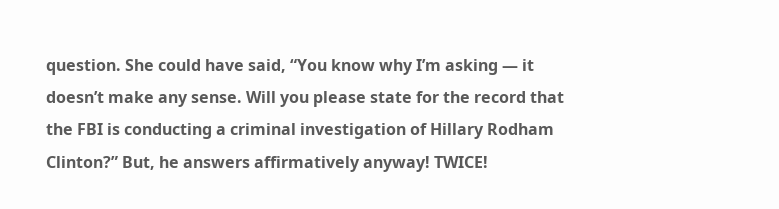question. She could have said, “You know why I’m asking — it doesn’t make any sense. Will you please state for the record that the FBI is conducting a criminal investigation of Hillary Rodham Clinton?” But, he answers affirmatively anyway! TWICE!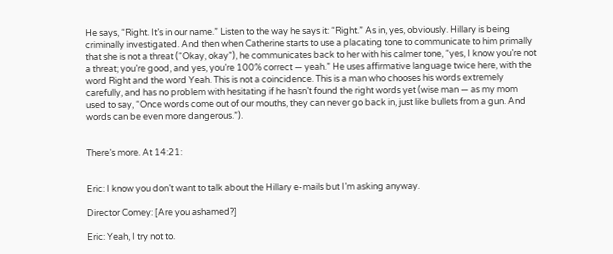He says, “Right. It’s in our name.” Listen to the way he says it: “Right.” As in, yes, obviously. Hillary is being criminally investigated. And then when Catherine starts to use a placating tone to communicate to him primally that she is not a threat (“Okay, okay”), he communicates back to her with his calmer tone, “yes, I know you’re not a threat; you’re good, and yes, you’re 100% correct — yeah.” He uses affirmative language twice here, with the word Right and the word Yeah. This is not a coincidence. This is a man who chooses his words extremely carefully, and has no problem with hesitating if he hasn’t found the right words yet (wise man — as my mom used to say, “Once words come out of our mouths, they can never go back in, just like bullets from a gun. And words can be even more dangerous.”).


There’s more. At 14:21:


Eric: I know you don’t want to talk about the Hillary e-mails but I’m asking anyway.

Director Comey: [Are you ashamed?]

Eric: Yeah, I try not to.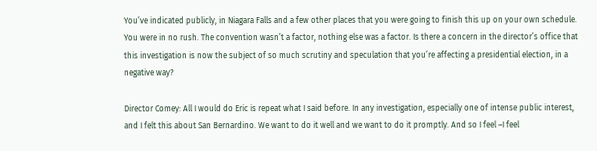You’ve indicated publicly, in Niagara Falls and a few other places that you were going to finish this up on your own schedule. You were in no rush. The convention wasn’t a factor, nothing else was a factor. Is there a concern in the director’s office that this investigation is now the subject of so much scrutiny and speculation that you’re affecting a presidential election, in a negative way?

Director Comey: All I would do Eric is repeat what I said before. In any investigation, especially one of intense public interest, and I felt this about San Bernardino. We want to do it well and we want to do it promptly. And so I feel –I feel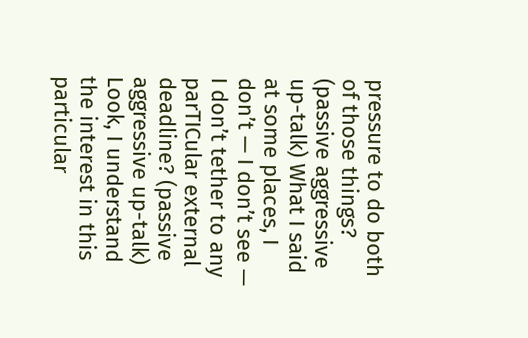pressure to do both of those things? (passive aggressive up-talk) What I said at some places, I don’t — I don’t see — I don’t tether to any parTICular external deadline? (passive aggressive up-talk) Look, I understand the interest in this particular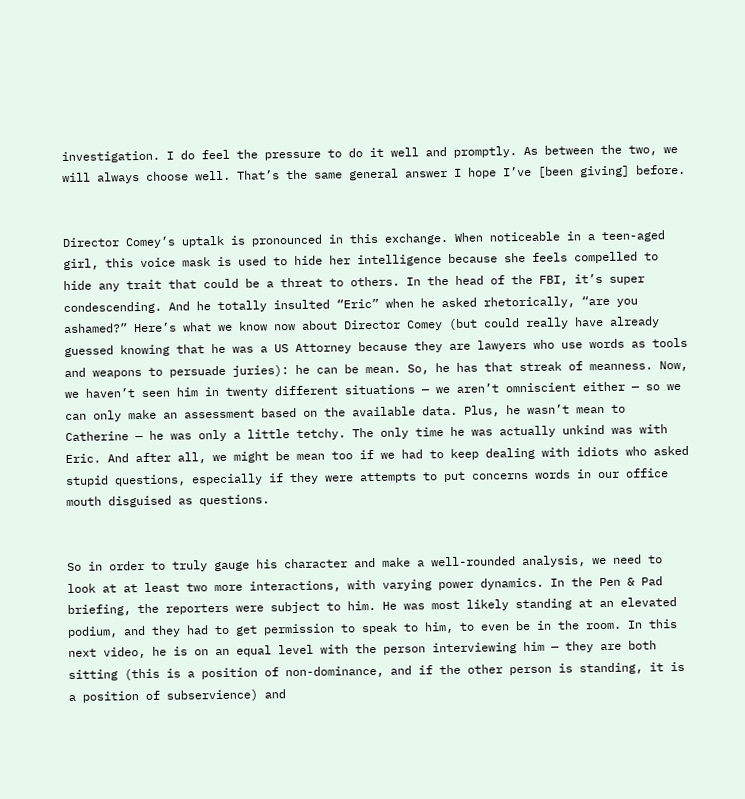investigation. I do feel the pressure to do it well and promptly. As between the two, we will always choose well. That’s the same general answer I hope I’ve [been giving] before.


Director Comey’s uptalk is pronounced in this exchange. When noticeable in a teen-aged girl, this voice mask is used to hide her intelligence because she feels compelled to hide any trait that could be a threat to others. In the head of the FBI, it’s super condescending. And he totally insulted “Eric” when he asked rhetorically, “are you ashamed?” Here’s what we know now about Director Comey (but could really have already guessed knowing that he was a US Attorney because they are lawyers who use words as tools and weapons to persuade juries): he can be mean. So, he has that streak of meanness. Now, we haven’t seen him in twenty different situations — we aren’t omniscient either — so we can only make an assessment based on the available data. Plus, he wasn’t mean to Catherine — he was only a little tetchy. The only time he was actually unkind was with Eric. And after all, we might be mean too if we had to keep dealing with idiots who asked stupid questions, especially if they were attempts to put concerns words in our office mouth disguised as questions.


So in order to truly gauge his character and make a well-rounded analysis, we need to look at at least two more interactions, with varying power dynamics. In the Pen & Pad briefing, the reporters were subject to him. He was most likely standing at an elevated podium, and they had to get permission to speak to him, to even be in the room. In this next video, he is on an equal level with the person interviewing him — they are both sitting (this is a position of non-dominance, and if the other person is standing, it is a position of subservience) and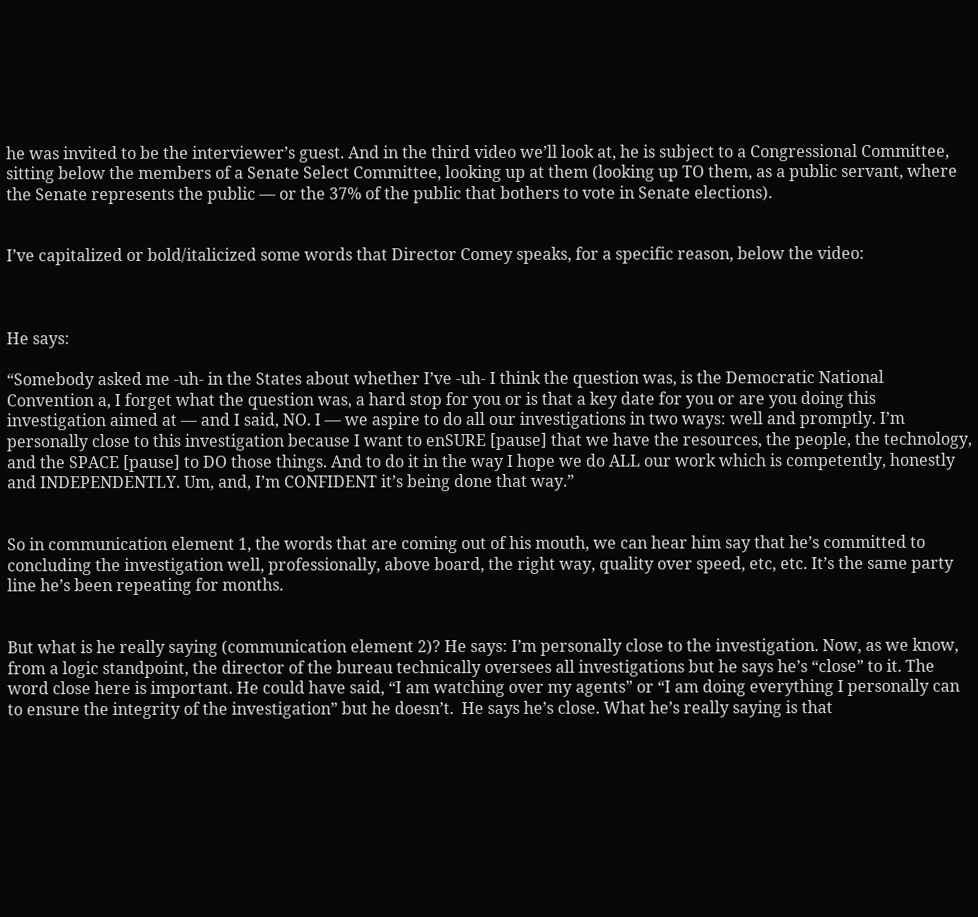he was invited to be the interviewer’s guest. And in the third video we’ll look at, he is subject to a Congressional Committee, sitting below the members of a Senate Select Committee, looking up at them (looking up TO them, as a public servant, where the Senate represents the public — or the 37% of the public that bothers to vote in Senate elections).


I’ve capitalized or bold/italicized some words that Director Comey speaks, for a specific reason, below the video:



He says:

“Somebody asked me -uh- in the States about whether I’ve -uh- I think the question was, is the Democratic National Convention a, I forget what the question was, a hard stop for you or is that a key date for you or are you doing this investigation aimed at — and I said, NO. I — we aspire to do all our investigations in two ways: well and promptly. I’m personally close to this investigation because I want to enSURE [pause] that we have the resources, the people, the technology, and the SPACE [pause] to DO those things. And to do it in the way I hope we do ALL our work which is competently, honestly and INDEPENDENTLY. Um, and, I’m CONFIDENT it’s being done that way.”


So in communication element 1, the words that are coming out of his mouth, we can hear him say that he’s committed to concluding the investigation well, professionally, above board, the right way, quality over speed, etc, etc. It’s the same party line he’s been repeating for months.


But what is he really saying (communication element 2)? He says: I’m personally close to the investigation. Now, as we know, from a logic standpoint, the director of the bureau technically oversees all investigations but he says he’s “close” to it. The word close here is important. He could have said, “I am watching over my agents” or “I am doing everything I personally can to ensure the integrity of the investigation” but he doesn’t.  He says he’s close. What he’s really saying is that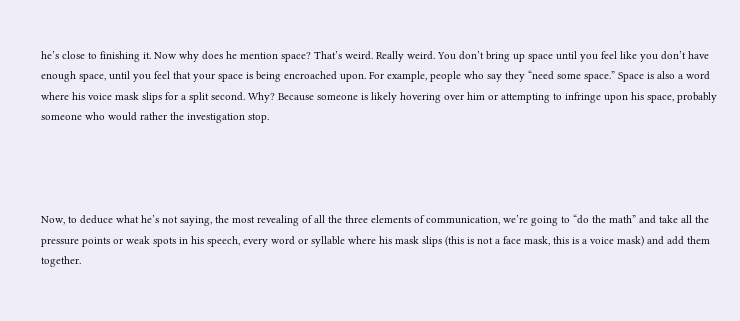he’s close to finishing it. Now why does he mention space? That’s weird. Really weird. You don’t bring up space until you feel like you don’t have enough space, until you feel that your space is being encroached upon. For example, people who say they “need some space.” Space is also a word where his voice mask slips for a split second. Why? Because someone is likely hovering over him or attempting to infringe upon his space, probably someone who would rather the investigation stop.




Now, to deduce what he’s not saying, the most revealing of all the three elements of communication, we’re going to “do the math” and take all the pressure points or weak spots in his speech, every word or syllable where his mask slips (this is not a face mask, this is a voice mask) and add them together.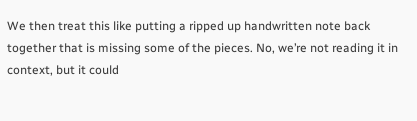We then treat this like putting a ripped up handwritten note back together that is missing some of the pieces. No, we’re not reading it in context, but it could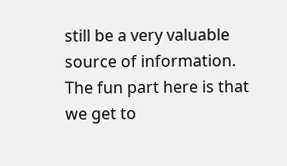still be a very valuable source of information. The fun part here is that we get to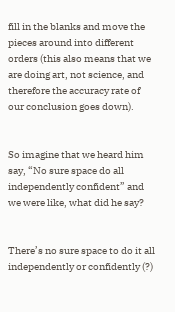fill in the blanks and move the pieces around into different orders (this also means that we are doing art, not science, and therefore the accuracy rate of our conclusion goes down).


So imagine that we heard him say, “No sure space do all independently confident” and we were like, what did he say?


There’s no sure space to do it all independently or confidently (?)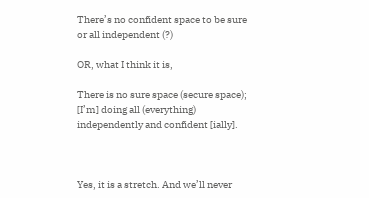There’s no confident space to be sure or all independent (?)

OR, what I think it is,

There is no sure space (secure space); [I’m] doing all (everything) independently and confident [ially].



Yes, it is a stretch. And we’ll never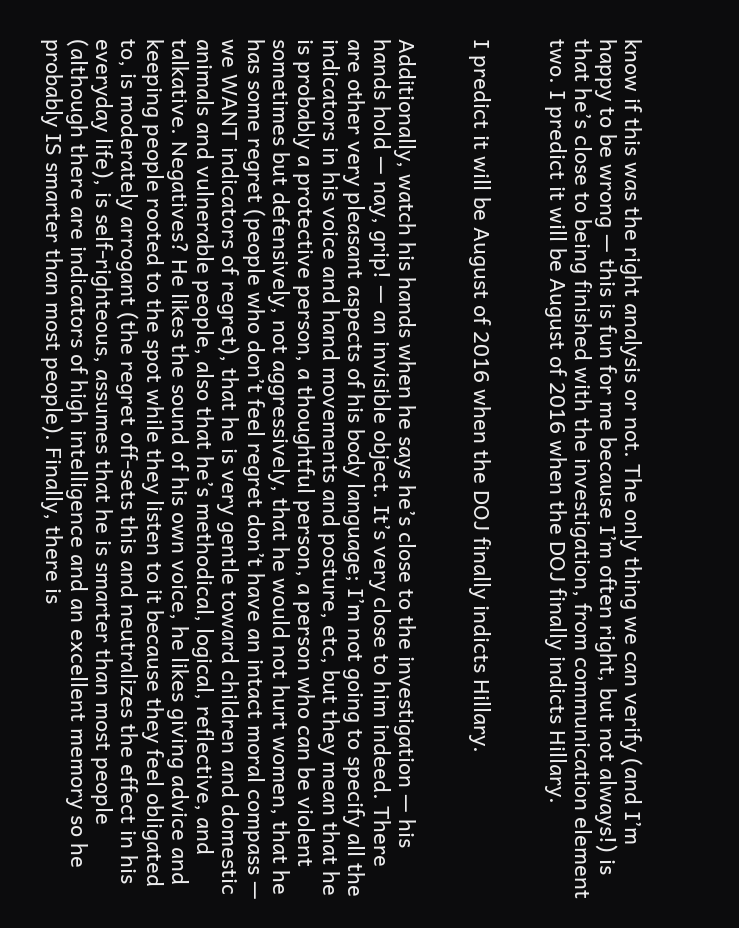know if this was the right analysis or not. The only thing we can verify (and I’m happy to be wrong — this is fun for me because I’m often right, but not always!) is that he’s close to being finished with the investigation, from communication element two. I predict it will be August of 2016 when the DOJ finally indicts Hillary.


I predict it will be August of 2016 when the DOJ finally indicts Hillary.


Additionally, watch his hands when he says he’s close to the investigation — his hands hold — nay, grip! — an invisible object. It’s very close to him indeed. There are other very pleasant aspects of his body language; I’m not going to specify all the indicators in his voice and hand movements and posture, etc, but they mean that he is probably a protective person, a thoughtful person, a person who can be violent sometimes but defensively, not aggressively, that he would not hurt women, that he has some regret (people who don’t feel regret don’t have an intact moral compass — we WANT indicators of regret), that he is very gentle toward children and domestic animals and vulnerable people, also that he’s methodical, logical, reflective, and talkative. Negatives? He likes the sound of his own voice, he likes giving advice and keeping people rooted to the spot while they listen to it because they feel obligated to, is moderately arrogant (the regret off-sets this and neutralizes the effect in his everyday life), is self-righteous, assumes that he is smarter than most people (although there are indicators of high intelligence and an excellent memory so he probably IS smarter than most people). Finally, there is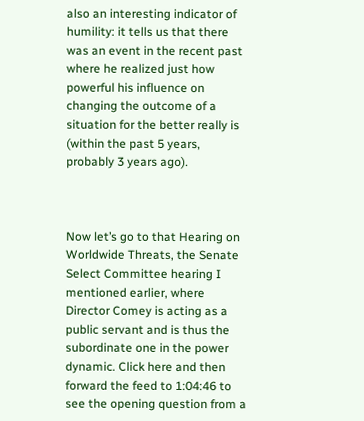also an interesting indicator of humility: it tells us that there was an event in the recent past where he realized just how powerful his influence on changing the outcome of a situation for the better really is (within the past 5 years, probably 3 years ago).



Now let’s go to that Hearing on Worldwide Threats, the Senate Select Committee hearing I mentioned earlier, where Director Comey is acting as a public servant and is thus the subordinate one in the power dynamic. Click here and then forward the feed to 1:04:46 to see the opening question from a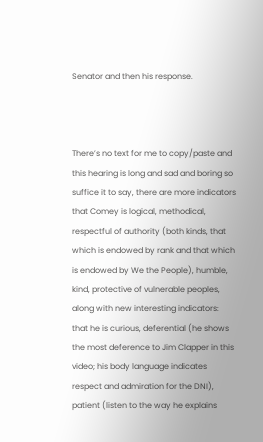Senator and then his response.



There’s no text for me to copy/paste and this hearing is long and sad and boring so suffice it to say, there are more indicators that Comey is logical, methodical, respectful of authority (both kinds, that which is endowed by rank and that which is endowed by We the People), humble, kind, protective of vulnerable peoples, along with new interesting indicators: that he is curious, deferential (he shows the most deference to Jim Clapper in this video; his body language indicates respect and admiration for the DNI), patient (listen to the way he explains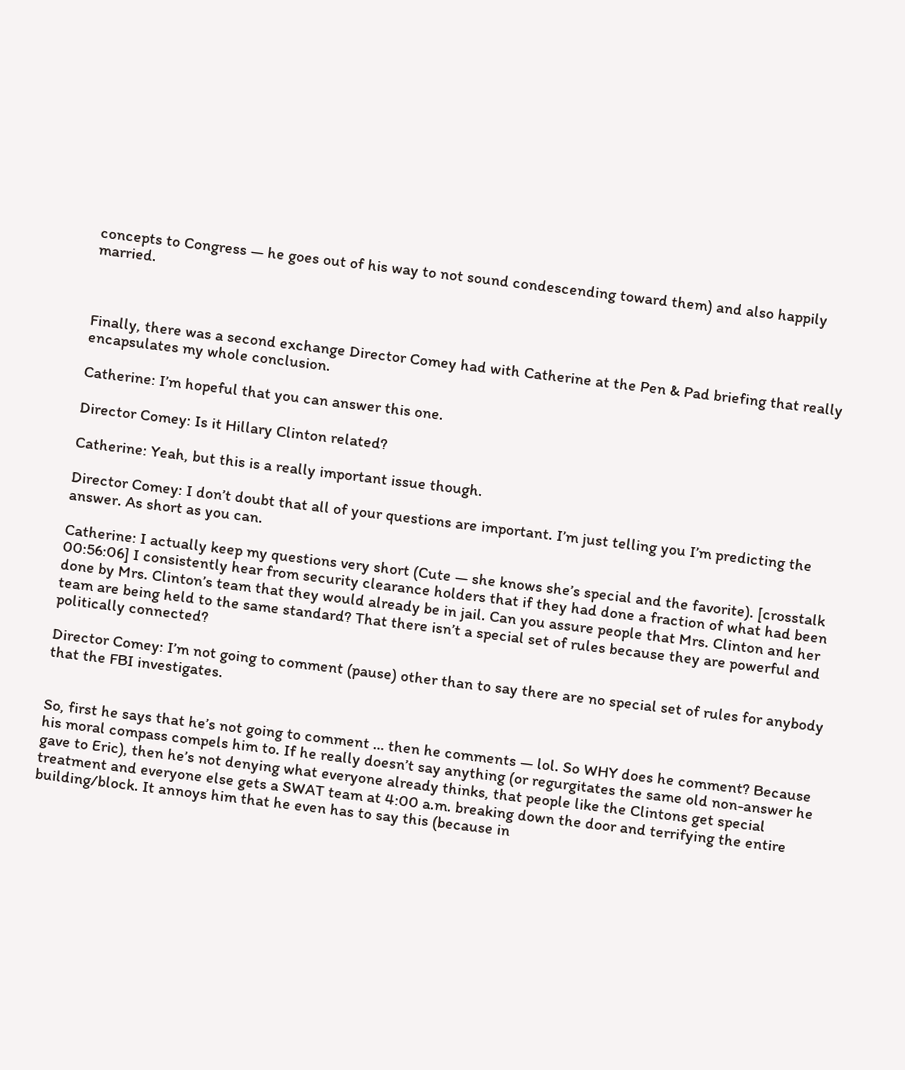concepts to Congress — he goes out of his way to not sound condescending toward them) and also happily married.



Finally, there was a second exchange Director Comey had with Catherine at the Pen & Pad briefing that really encapsulates my whole conclusion.

Catherine: I’m hopeful that you can answer this one.

Director Comey: Is it Hillary Clinton related?

Catherine: Yeah, but this is a really important issue though.

Director Comey: I don’t doubt that all of your questions are important. I’m just telling you I’m predicting the answer. As short as you can.

Catherine: I actually keep my questions very short (Cute — she knows she’s special and the favorite). [crosstalk 00:56:06] I consistently hear from security clearance holders that if they had done a fraction of what had been done by Mrs. Clinton’s team that they would already be in jail. Can you assure people that Mrs. Clinton and her team are being held to the same standard? That there isn’t a special set of rules because they are powerful and politically connected?

Director Comey: I’m not going to comment (pause) other than to say there are no special set of rules for anybody that the FBI investigates.


So, first he says that he’s not going to comment … then he comments — lol. So WHY does he comment? Because his moral compass compels him to. If he really doesn’t say anything (or regurgitates the same old non-answer he gave to Eric), then he’s not denying what everyone already thinks, that people like the Clintons get special treatment and everyone else gets a SWAT team at 4:00 a.m. breaking down the door and terrifying the entire building/block. It annoys him that he even has to say this (because in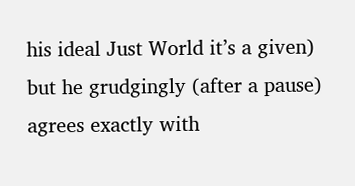his ideal Just World it’s a given) but he grudgingly (after a pause) agrees exactly with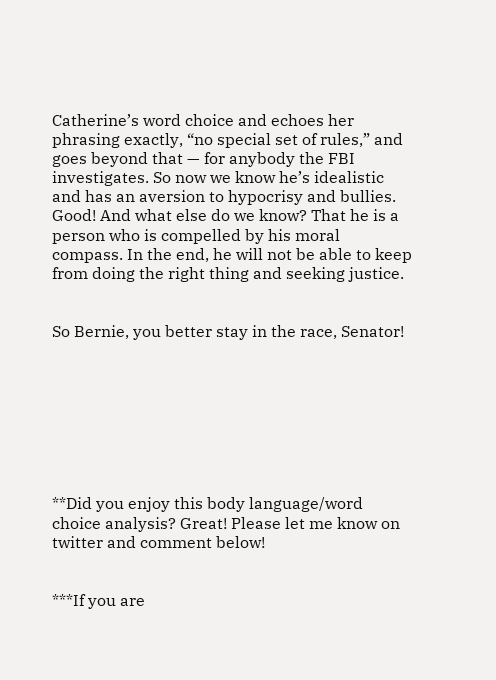Catherine’s word choice and echoes her phrasing exactly, “no special set of rules,” and goes beyond that — for anybody the FBI investigates. So now we know he’s idealistic and has an aversion to hypocrisy and bullies. Good! And what else do we know? That he is a person who is compelled by his moral compass. In the end, he will not be able to keep from doing the right thing and seeking justice.


So Bernie, you better stay in the race, Senator!








**Did you enjoy this body language/word choice analysis? Great! Please let me know on twitter and comment below!


***If you are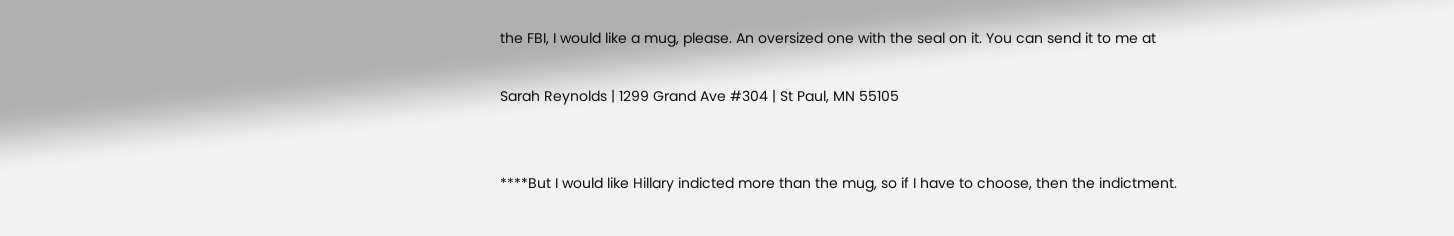the FBI, I would like a mug, please. An oversized one with the seal on it. You can send it to me at

Sarah Reynolds | 1299 Grand Ave #304 | St Paul, MN 55105


****But I would like Hillary indicted more than the mug, so if I have to choose, then the indictment.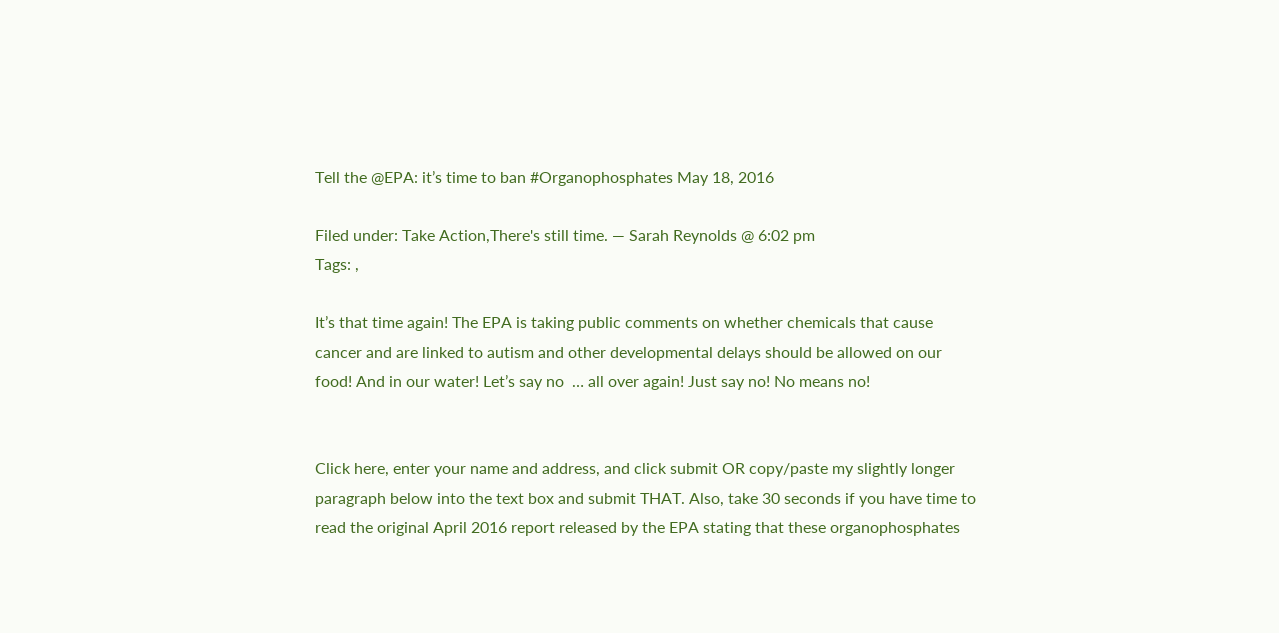Tell the @EPA: it’s time to ban #Organophosphates May 18, 2016

Filed under: Take Action,There's still time. — Sarah Reynolds @ 6:02 pm
Tags: ,

It’s that time again! The EPA is taking public comments on whether chemicals that cause cancer and are linked to autism and other developmental delays should be allowed on our food! And in our water! Let’s say no  … all over again! Just say no! No means no!


Click here, enter your name and address, and click submit OR copy/paste my slightly longer paragraph below into the text box and submit THAT. Also, take 30 seconds if you have time to read the original April 2016 report released by the EPA stating that these organophosphates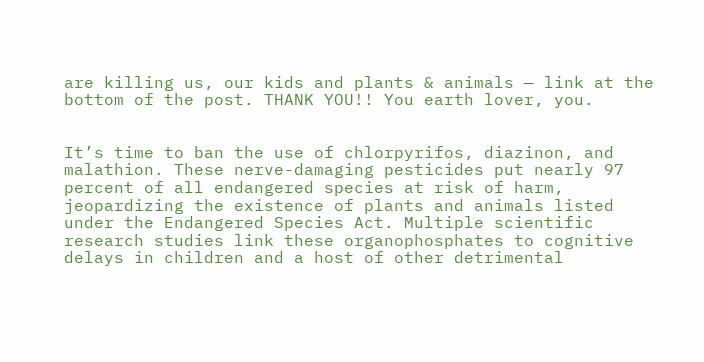are killing us, our kids and plants & animals — link at the bottom of the post. THANK YOU!! You earth lover, you.


It’s time to ban the use of chlorpyrifos, diazinon, and malathion. These nerve-damaging pesticides put nearly 97 percent of all endangered species at risk of harm, jeopardizing the existence of plants and animals listed under the Endangered Species Act. Multiple scientific research studies link these organophosphates to cognitive delays in children and a host of other detrimental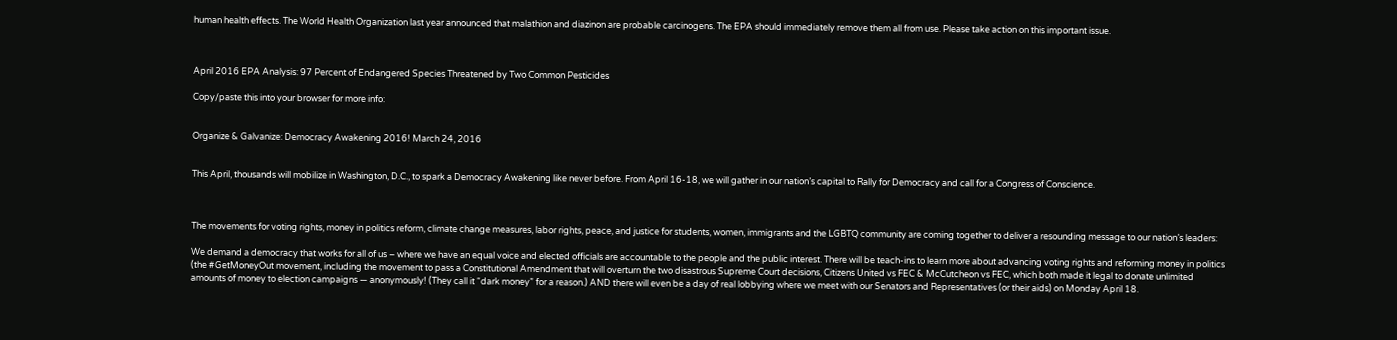human health effects. The World Health Organization last year announced that malathion and diazinon are probable carcinogens. The EPA should immediately remove them all from use. Please take action on this important issue.



April 2016 EPA Analysis: 97 Percent of Endangered Species Threatened by Two Common Pesticides

Copy/paste this into your browser for more info:


Organize & Galvanize: Democracy Awakening 2016! March 24, 2016


This April, thousands will mobilize in Washington, D.C., to spark a Democracy Awakening like never before. From April 16-18, we will gather in our nation’s capital to Rally for Democracy and call for a Congress of Conscience.



The movements for voting rights, money in politics reform, climate change measures, labor rights, peace, and justice for students, women, immigrants and the LGBTQ community are coming together to deliver a resounding message to our nation’s leaders:

We demand a democracy that works for all of us – where we have an equal voice and elected officials are accountable to the people and the public interest. There will be teach-ins to learn more about advancing voting rights and reforming money in politics (the #GetMoneyOut movement, including the movement to pass a Constitutional Amendment that will overturn the two disastrous Supreme Court decisions, Citizens United vs FEC & McCutcheon vs FEC, which both made it legal to donate unlimited amounts of money to election campaigns — anonymously! (They call it “dark money” for a reason.) AND there will even be a day of real lobbying where we meet with our Senators and Representatives (or their aids) on Monday April 18.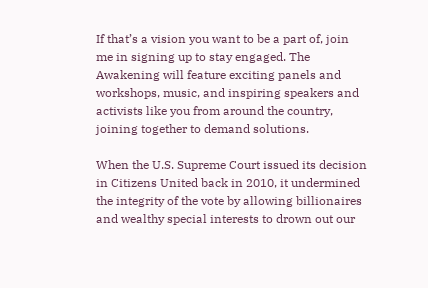If that’s a vision you want to be a part of, join me in signing up to stay engaged. The Awakening will feature exciting panels and workshops, music, and inspiring speakers and activists like you from around the country, joining together to demand solutions.

When the U.S. Supreme Court issued its decision in Citizens United back in 2010, it undermined the integrity of the vote by allowing billionaires and wealthy special interests to drown out our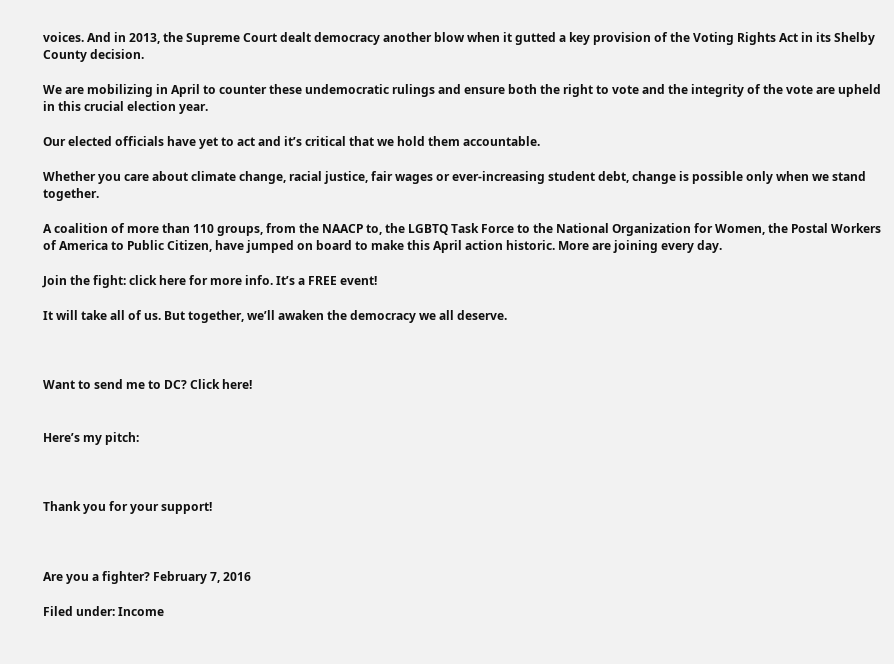voices. And in 2013, the Supreme Court dealt democracy another blow when it gutted a key provision of the Voting Rights Act in its Shelby County decision.

We are mobilizing in April to counter these undemocratic rulings and ensure both the right to vote and the integrity of the vote are upheld in this crucial election year.

Our elected officials have yet to act and it’s critical that we hold them accountable.

Whether you care about climate change, racial justice, fair wages or ever-increasing student debt, change is possible only when we stand together.

A coalition of more than 110 groups, from the NAACP to, the LGBTQ Task Force to the National Organization for Women, the Postal Workers of America to Public Citizen, have jumped on board to make this April action historic. More are joining every day.

Join the fight: click here for more info. It’s a FREE event!

It will take all of us. But together, we’ll awaken the democracy we all deserve.



Want to send me to DC? Click here!


Here’s my pitch:



Thank you for your support!



Are you a fighter? February 7, 2016

Filed under: Income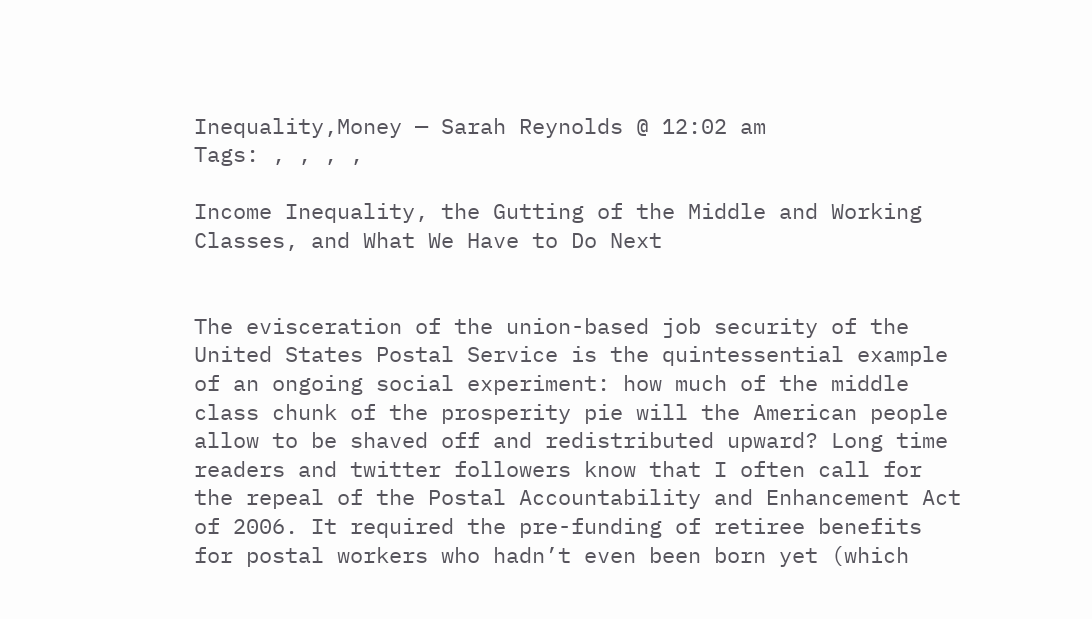Inequality,Money — Sarah Reynolds @ 12:02 am
Tags: , , , ,

Income Inequality, the Gutting of the Middle and Working Classes, and What We Have to Do Next


The evisceration of the union-based job security of the United States Postal Service is the quintessential example of an ongoing social experiment: how much of the middle class chunk of the prosperity pie will the American people allow to be shaved off and redistributed upward? Long time readers and twitter followers know that I often call for the repeal of the Postal Accountability and Enhancement Act of 2006. It required the pre-funding of retiree benefits for postal workers who hadn’t even been born yet (which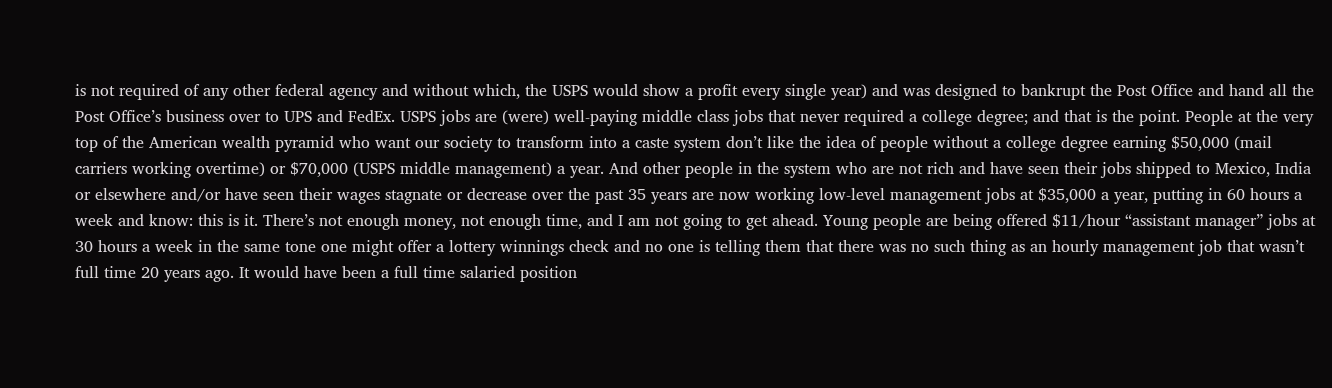is not required of any other federal agency and without which, the USPS would show a profit every single year) and was designed to bankrupt the Post Office and hand all the Post Office’s business over to UPS and FedEx. USPS jobs are (were) well-paying middle class jobs that never required a college degree; and that is the point. People at the very top of the American wealth pyramid who want our society to transform into a caste system don’t like the idea of people without a college degree earning $50,000 (mail carriers working overtime) or $70,000 (USPS middle management) a year. And other people in the system who are not rich and have seen their jobs shipped to Mexico, India or elsewhere and/or have seen their wages stagnate or decrease over the past 35 years are now working low-level management jobs at $35,000 a year, putting in 60 hours a week and know: this is it. There’s not enough money, not enough time, and I am not going to get ahead. Young people are being offered $11/hour “assistant manager” jobs at 30 hours a week in the same tone one might offer a lottery winnings check and no one is telling them that there was no such thing as an hourly management job that wasn’t full time 20 years ago. It would have been a full time salaried position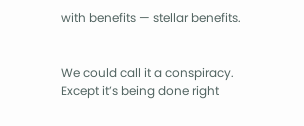with benefits — stellar benefits.


We could call it a conspiracy. Except it’s being done right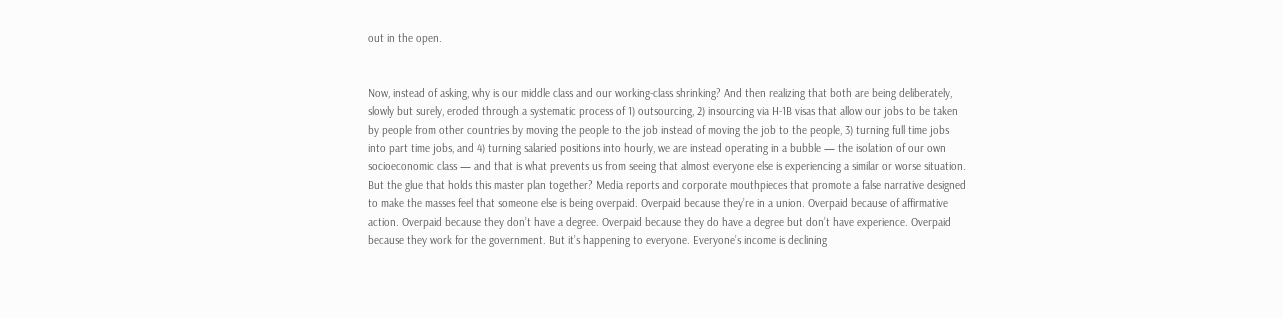out in the open.


Now, instead of asking, why is our middle class and our working-class shrinking? And then realizing that both are being deliberately, slowly but surely, eroded through a systematic process of 1) outsourcing, 2) insourcing via H-1B visas that allow our jobs to be taken by people from other countries by moving the people to the job instead of moving the job to the people, 3) turning full time jobs into part time jobs, and 4) turning salaried positions into hourly, we are instead operating in a bubble — the isolation of our own socioeconomic class — and that is what prevents us from seeing that almost everyone else is experiencing a similar or worse situation. But the glue that holds this master plan together? Media reports and corporate mouthpieces that promote a false narrative designed to make the masses feel that someone else is being overpaid. Overpaid because they’re in a union. Overpaid because of affirmative action. Overpaid because they don’t have a degree. Overpaid because they do have a degree but don’t have experience. Overpaid because they work for the government. But it’s happening to everyone. Everyone’s income is declining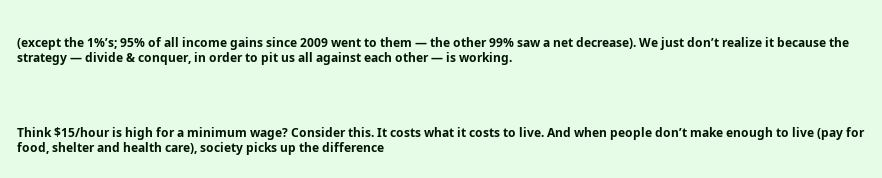(except the 1%’s; 95% of all income gains since 2009 went to them — the other 99% saw a net decrease). We just don’t realize it because the strategy — divide & conquer, in order to pit us all against each other — is working.




Think $15/hour is high for a minimum wage? Consider this. It costs what it costs to live. And when people don’t make enough to live (pay for food, shelter and health care), society picks up the difference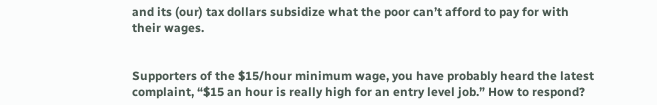and its (our) tax dollars subsidize what the poor can’t afford to pay for with their wages.


Supporters of the $15/hour minimum wage, you have probably heard the latest complaint, “$15 an hour is really high for an entry level job.” How to respond?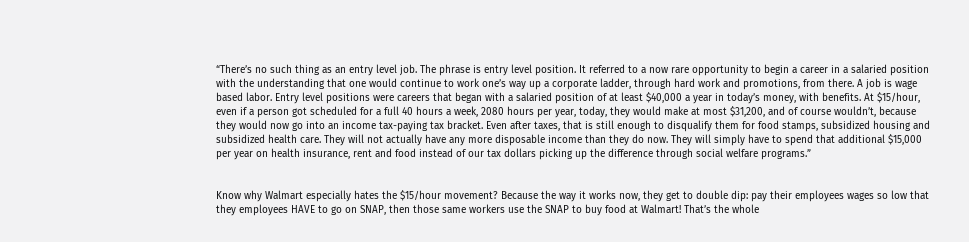“There’s no such thing as an entry level job. The phrase is entry level position. It referred to a now rare opportunity to begin a career in a salaried position with the understanding that one would continue to work one’s way up a corporate ladder, through hard work and promotions, from there. A job is wage based labor. Entry level positions were careers that began with a salaried position of at least $40,000 a year in today’s money, with benefits. At $15/hour, even if a person got scheduled for a full 40 hours a week, 2080 hours per year, today, they would make at most $31,200, and of course wouldn’t, because they would now go into an income tax-paying tax bracket. Even after taxes, that is still enough to disqualify them for food stamps, subsidized housing and subsidized health care. They will not actually have any more disposable income than they do now. They will simply have to spend that additional $15,000 per year on health insurance, rent and food instead of our tax dollars picking up the difference through social welfare programs.”


Know why Walmart especially hates the $15/hour movement? Because the way it works now, they get to double dip: pay their employees wages so low that they employees HAVE to go on SNAP, then those same workers use the SNAP to buy food at Walmart! That’s the whole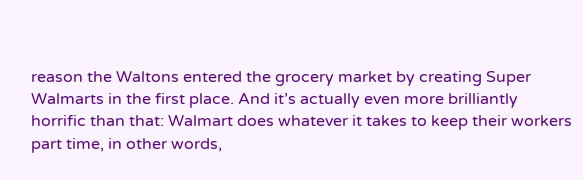reason the Waltons entered the grocery market by creating Super Walmarts in the first place. And it’s actually even more brilliantly horrific than that: Walmart does whatever it takes to keep their workers part time, in other words,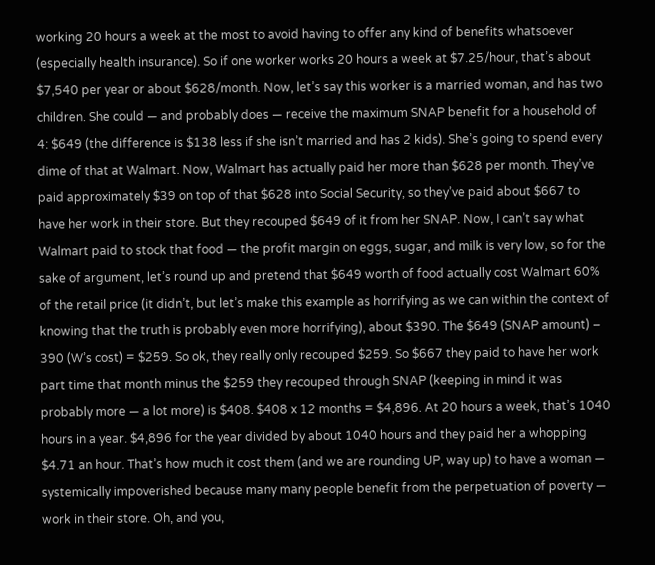working 20 hours a week at the most to avoid having to offer any kind of benefits whatsoever (especially health insurance). So if one worker works 20 hours a week at $7.25/hour, that’s about $7,540 per year or about $628/month. Now, let’s say this worker is a married woman, and has two children. She could — and probably does — receive the maximum SNAP benefit for a household of 4: $649 (the difference is $138 less if she isn’t married and has 2 kids). She’s going to spend every dime of that at Walmart. Now, Walmart has actually paid her more than $628 per month. They’ve paid approximately $39 on top of that $628 into Social Security, so they’ve paid about $667 to have her work in their store. But they recouped $649 of it from her SNAP. Now, I can’t say what Walmart paid to stock that food — the profit margin on eggs, sugar, and milk is very low, so for the sake of argument, let’s round up and pretend that $649 worth of food actually cost Walmart 60% of the retail price (it didn’t, but let’s make this example as horrifying as we can within the context of knowing that the truth is probably even more horrifying), about $390. The $649 (SNAP amount) – 390 (W’s cost) = $259. So ok, they really only recouped $259. So $667 they paid to have her work part time that month minus the $259 they recouped through SNAP (keeping in mind it was probably more — a lot more) is $408. $408 x 12 months = $4,896. At 20 hours a week, that’s 1040 hours in a year. $4,896 for the year divided by about 1040 hours and they paid her a whopping $4.71 an hour. That’s how much it cost them (and we are rounding UP, way up) to have a woman — systemically impoverished because many many people benefit from the perpetuation of poverty — work in their store. Oh, and you,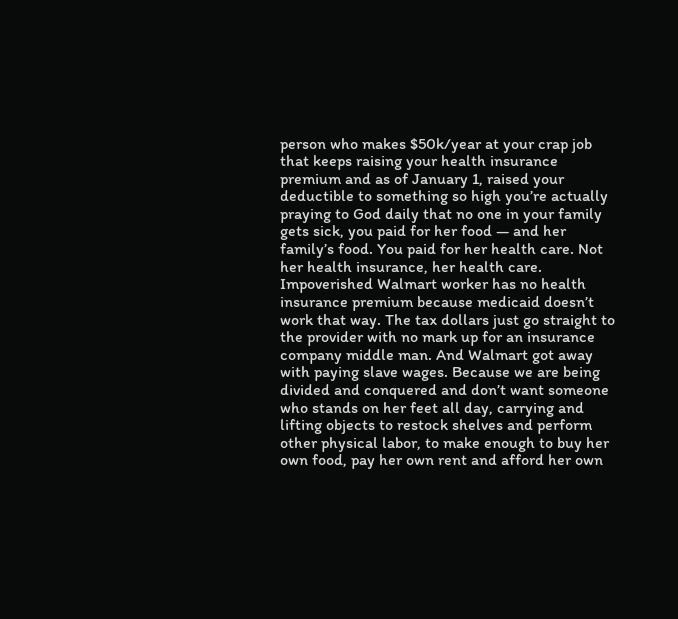person who makes $50k/year at your crap job that keeps raising your health insurance premium and as of January 1, raised your deductible to something so high you’re actually praying to God daily that no one in your family gets sick, you paid for her food — and her family’s food. You paid for her health care. Not her health insurance, her health care. Impoverished Walmart worker has no health insurance premium because medicaid doesn’t work that way. The tax dollars just go straight to the provider with no mark up for an insurance company middle man. And Walmart got away with paying slave wages. Because we are being divided and conquered and don’t want someone who stands on her feet all day, carrying and lifting objects to restock shelves and perform other physical labor, to make enough to buy her own food, pay her own rent and afford her own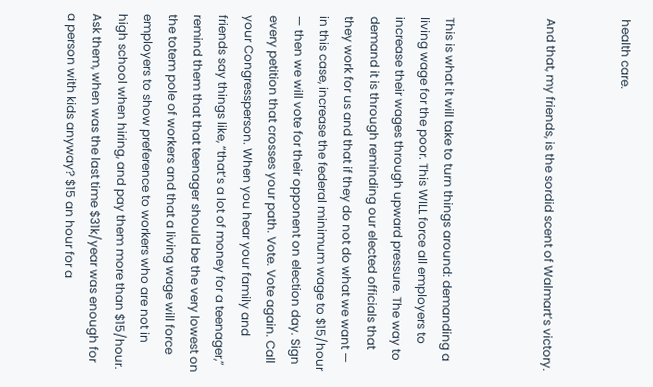health care.


And that, my friends, is the sordid scent of Walmart’s victory.



This is what it will take to turn things around: demanding a living wage for the poor. This WILL force all employers to increase their wages through upward pressure. The way to demand it is through reminding our elected officials that they work for us and that if they do not do what we want — in this case, increase the federal minimum wage to $15/hour — then we will vote for their opponent on election day. Sign every petition that crosses your path. Vote. Vote again. Call your Congressperson. When you hear your family and friends say things like, “that’s a lot of money for a teenager,” remind them that that teenager should be the very lowest on the totem pole of workers and that a living wage will force employers to show preference to workers who are not in high school when hiring, and pay them more than $15/hour. Ask them, when was the last time $31k/year was enough for a person with kids anyway? $15 an hour for a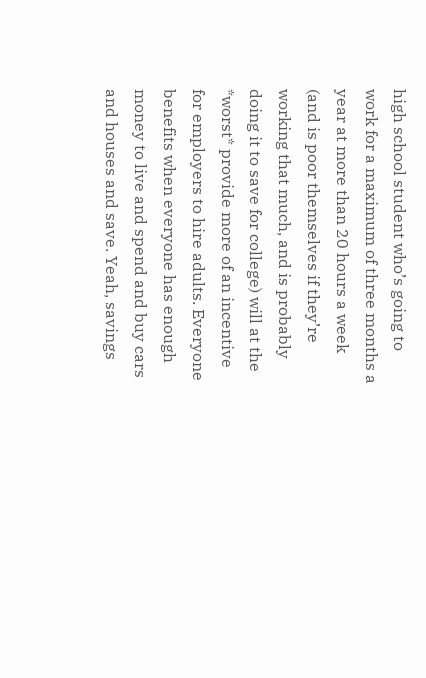high school student who’s going to work for a maximum of three months a year at more than 20 hours a week (and is poor themselves if they’re working that much, and is probably doing it to save for college) will at the *worst* provide more of an incentive for employers to hire adults. Everyone benefits when everyone has enough money to live and spend and buy cars and houses and save. Yeah, savings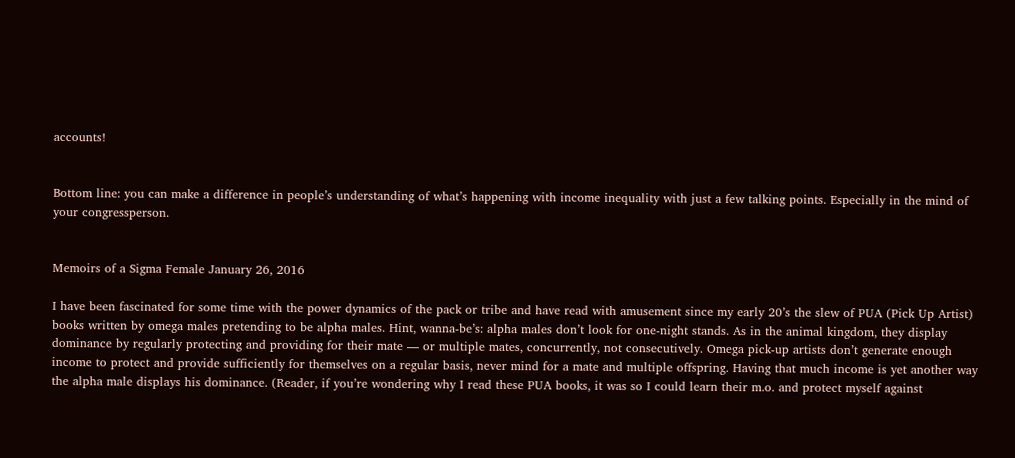accounts!


Bottom line: you can make a difference in people’s understanding of what’s happening with income inequality with just a few talking points. Especially in the mind of your congressperson.


Memoirs of a Sigma Female January 26, 2016

I have been fascinated for some time with the power dynamics of the pack or tribe and have read with amusement since my early 20’s the slew of PUA (Pick Up Artist) books written by omega males pretending to be alpha males. Hint, wanna-be’s: alpha males don’t look for one-night stands. As in the animal kingdom, they display dominance by regularly protecting and providing for their mate — or multiple mates, concurrently, not consecutively. Omega pick-up artists don’t generate enough income to protect and provide sufficiently for themselves on a regular basis, never mind for a mate and multiple offspring. Having that much income is yet another way the alpha male displays his dominance. (Reader, if you’re wondering why I read these PUA books, it was so I could learn their m.o. and protect myself against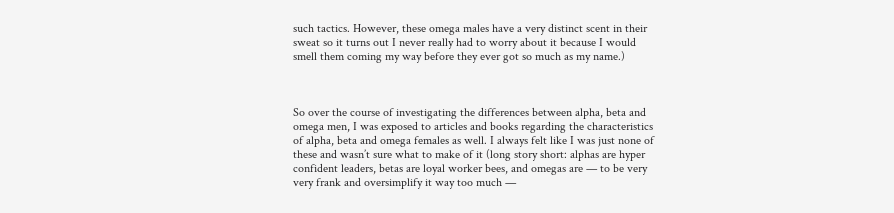such tactics. However, these omega males have a very distinct scent in their sweat so it turns out I never really had to worry about it because I would smell them coming my way before they ever got so much as my name.)



So over the course of investigating the differences between alpha, beta and omega men, I was exposed to articles and books regarding the characteristics of alpha, beta and omega females as well. I always felt like I was just none of these and wasn’t sure what to make of it (long story short: alphas are hyper confident leaders, betas are loyal worker bees, and omegas are — to be very very frank and oversimplify it way too much —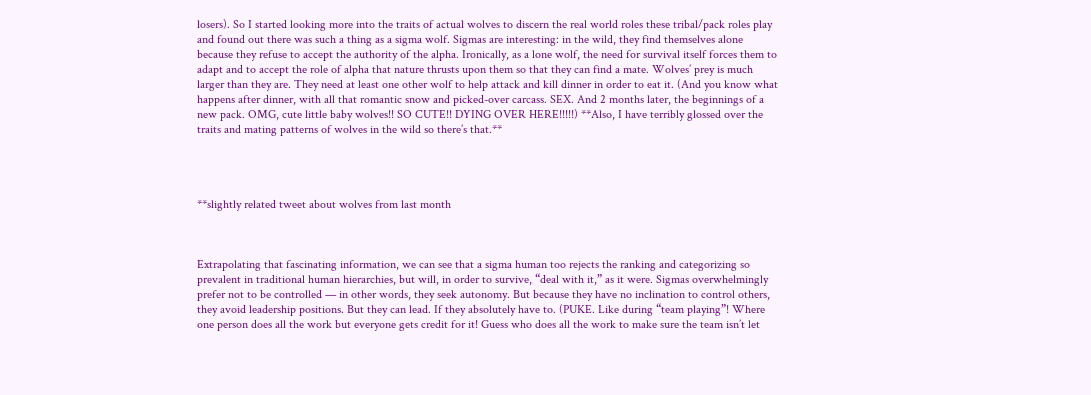losers). So I started looking more into the traits of actual wolves to discern the real world roles these tribal/pack roles play and found out there was such a thing as a sigma wolf. Sigmas are interesting: in the wild, they find themselves alone because they refuse to accept the authority of the alpha. Ironically, as a lone wolf, the need for survival itself forces them to adapt and to accept the role of alpha that nature thrusts upon them so that they can find a mate. Wolves’ prey is much larger than they are. They need at least one other wolf to help attack and kill dinner in order to eat it. (And you know what happens after dinner, with all that romantic snow and picked-over carcass. SEX. And 2 months later, the beginnings of a new pack. OMG, cute little baby wolves!! SO CUTE!! DYING OVER HERE!!!!!) **Also, I have terribly glossed over the traits and mating patterns of wolves in the wild so there’s that.**




**slightly related tweet about wolves from last month



Extrapolating that fascinating information, we can see that a sigma human too rejects the ranking and categorizing so prevalent in traditional human hierarchies, but will, in order to survive, “deal with it,” as it were. Sigmas overwhelmingly prefer not to be controlled — in other words, they seek autonomy. But because they have no inclination to control others, they avoid leadership positions. But they can lead. If they absolutely have to. (PUKE. Like during “team playing”! Where one person does all the work but everyone gets credit for it! Guess who does all the work to make sure the team isn’t let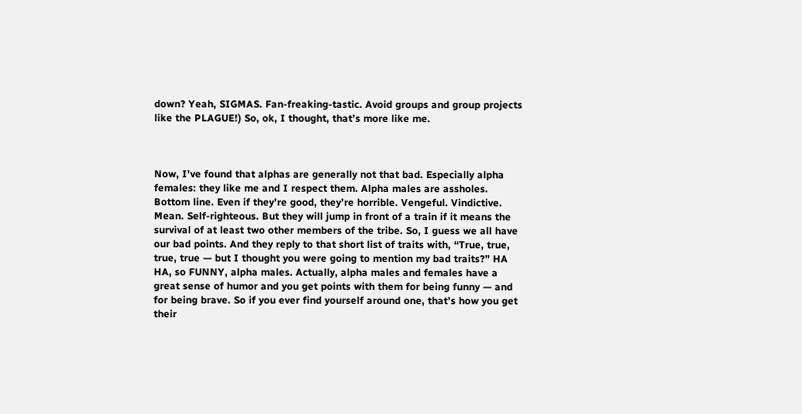down? Yeah, SIGMAS. Fan-freaking-tastic. Avoid groups and group projects like the PLAGUE!) So, ok, I thought, that’s more like me.



Now, I’ve found that alphas are generally not that bad. Especially alpha females: they like me and I respect them. Alpha males are assholes. Bottom line. Even if they’re good, they’re horrible. Vengeful. Vindictive. Mean. Self-righteous. But they will jump in front of a train if it means the survival of at least two other members of the tribe. So, I guess we all have our bad points. And they reply to that short list of traits with, “True, true, true, true — but I thought you were going to mention my bad traits?” HA HA, so FUNNY, alpha males. Actually, alpha males and females have a great sense of humor and you get points with them for being funny — and for being brave. So if you ever find yourself around one, that’s how you get their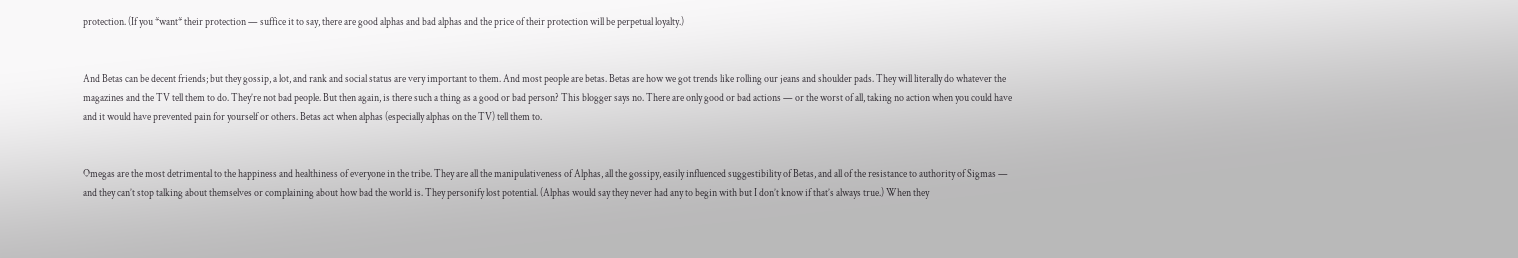protection. (If you *want* their protection — suffice it to say, there are good alphas and bad alphas and the price of their protection will be perpetual loyalty.)


And Betas can be decent friends; but they gossip, a lot, and rank and social status are very important to them. And most people are betas. Betas are how we got trends like rolling our jeans and shoulder pads. They will literally do whatever the magazines and the TV tell them to do. They’re not bad people. But then again, is there such a thing as a good or bad person? This blogger says no. There are only good or bad actions — or the worst of all, taking no action when you could have and it would have prevented pain for yourself or others. Betas act when alphas (especially alphas on the TV) tell them to.


Omegas are the most detrimental to the happiness and healthiness of everyone in the tribe. They are all the manipulativeness of Alphas, all the gossipy, easily influenced suggestibility of Betas, and all of the resistance to authority of Sigmas — and they can’t stop talking about themselves or complaining about how bad the world is. They personify lost potential. (Alphas would say they never had any to begin with but I don’t know if that’s always true.) When they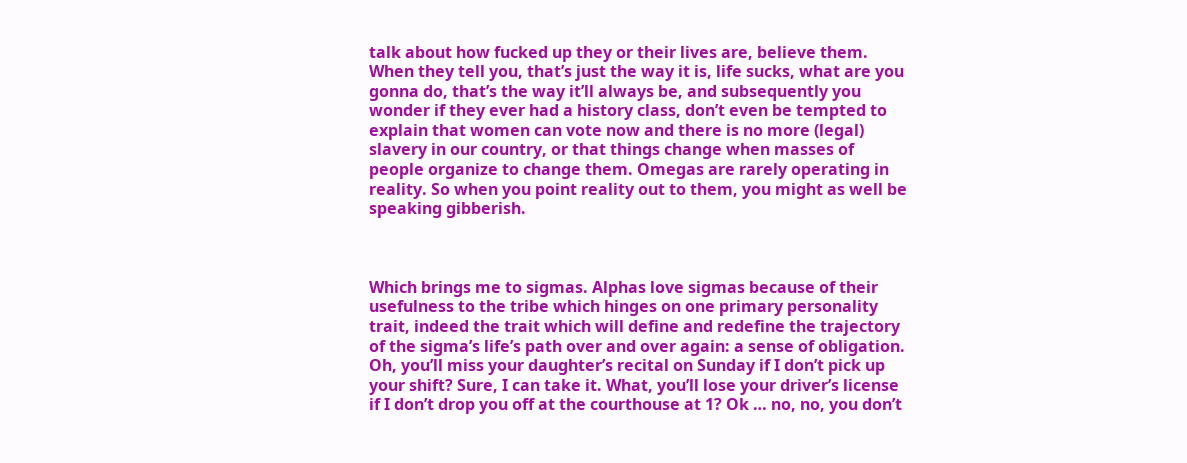talk about how fucked up they or their lives are, believe them. When they tell you, that’s just the way it is, life sucks, what are you gonna do, that’s the way it’ll always be, and subsequently you wonder if they ever had a history class, don’t even be tempted to explain that women can vote now and there is no more (legal) slavery in our country, or that things change when masses of people organize to change them. Omegas are rarely operating in reality. So when you point reality out to them, you might as well be speaking gibberish.



Which brings me to sigmas. Alphas love sigmas because of their usefulness to the tribe which hinges on one primary personality trait, indeed the trait which will define and redefine the trajectory of the sigma’s life’s path over and over again: a sense of obligation. Oh, you’ll miss your daughter’s recital on Sunday if I don’t pick up your shift? Sure, I can take it. What, you’ll lose your driver’s license if I don’t drop you off at the courthouse at 1? Ok … no, no, you don’t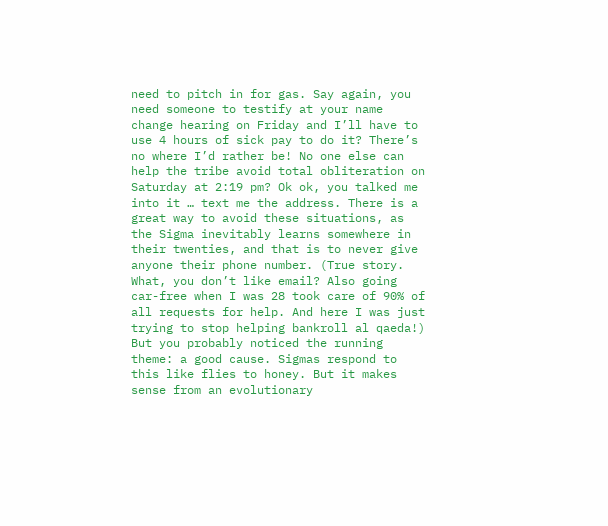need to pitch in for gas. Say again, you need someone to testify at your name change hearing on Friday and I’ll have to use 4 hours of sick pay to do it? There’s no where I’d rather be! No one else can help the tribe avoid total obliteration on Saturday at 2:19 pm? Ok ok, you talked me into it … text me the address. There is a great way to avoid these situations, as the Sigma inevitably learns somewhere in their twenties, and that is to never give anyone their phone number. (True story. What, you don’t like email? Also going car-free when I was 28 took care of 90% of all requests for help. And here I was just trying to stop helping bankroll al qaeda!) But you probably noticed the running theme: a good cause. Sigmas respond to this like flies to honey. But it makes sense from an evolutionary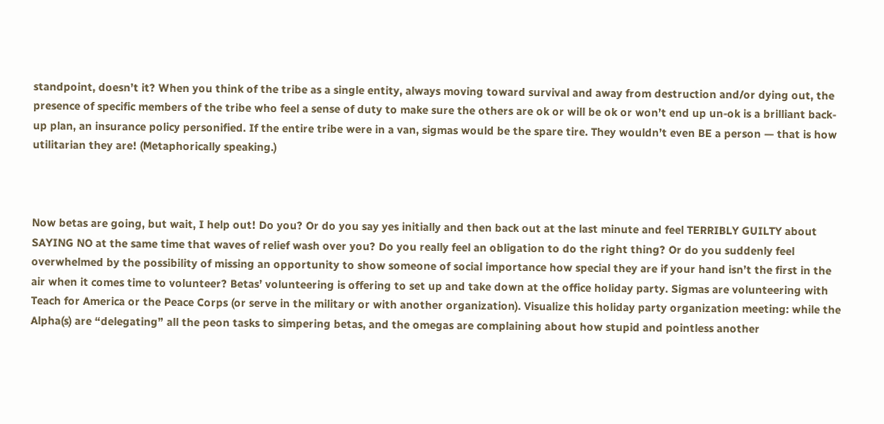standpoint, doesn’t it? When you think of the tribe as a single entity, always moving toward survival and away from destruction and/or dying out, the presence of specific members of the tribe who feel a sense of duty to make sure the others are ok or will be ok or won’t end up un-ok is a brilliant back-up plan, an insurance policy personified. If the entire tribe were in a van, sigmas would be the spare tire. They wouldn’t even BE a person — that is how utilitarian they are! (Metaphorically speaking.)



Now betas are going, but wait, I help out! Do you? Or do you say yes initially and then back out at the last minute and feel TERRIBLY GUILTY about SAYING NO at the same time that waves of relief wash over you? Do you really feel an obligation to do the right thing? Or do you suddenly feel overwhelmed by the possibility of missing an opportunity to show someone of social importance how special they are if your hand isn’t the first in the air when it comes time to volunteer? Betas’ volunteering is offering to set up and take down at the office holiday party. Sigmas are volunteering with Teach for America or the Peace Corps (or serve in the military or with another organization). Visualize this holiday party organization meeting: while the Alpha(s) are “delegating” all the peon tasks to simpering betas, and the omegas are complaining about how stupid and pointless another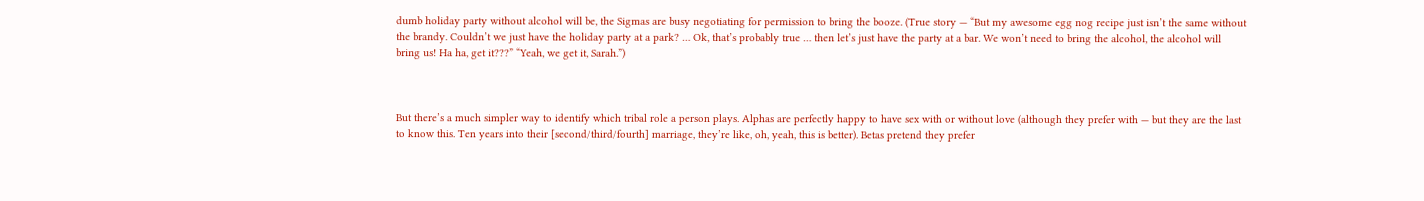dumb holiday party without alcohol will be, the Sigmas are busy negotiating for permission to bring the booze. (True story — “But my awesome egg nog recipe just isn’t the same without the brandy. Couldn’t we just have the holiday party at a park? … Ok, that’s probably true … then let’s just have the party at a bar. We won’t need to bring the alcohol, the alcohol will bring us! Ha ha, get it???” “Yeah, we get it, Sarah.”)



But there’s a much simpler way to identify which tribal role a person plays. Alphas are perfectly happy to have sex with or without love (although they prefer with — but they are the last to know this. Ten years into their [second/third/fourth] marriage, they’re like, oh, yeah, this is better). Betas pretend they prefer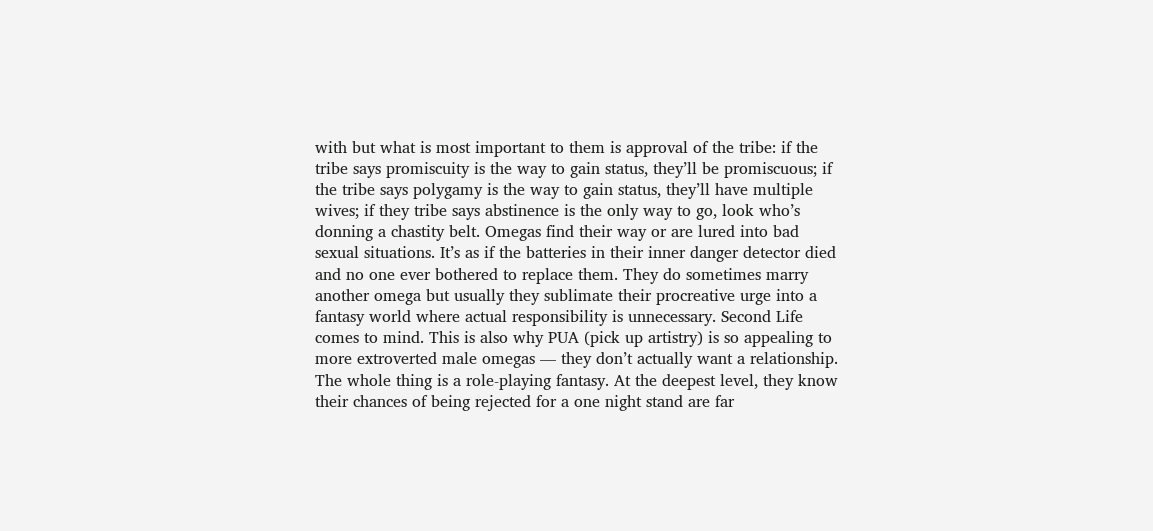with but what is most important to them is approval of the tribe: if the tribe says promiscuity is the way to gain status, they’ll be promiscuous; if the tribe says polygamy is the way to gain status, they’ll have multiple wives; if they tribe says abstinence is the only way to go, look who’s donning a chastity belt. Omegas find their way or are lured into bad sexual situations. It’s as if the batteries in their inner danger detector died and no one ever bothered to replace them. They do sometimes marry another omega but usually they sublimate their procreative urge into a fantasy world where actual responsibility is unnecessary. Second Life comes to mind. This is also why PUA (pick up artistry) is so appealing to more extroverted male omegas — they don’t actually want a relationship. The whole thing is a role-playing fantasy. At the deepest level, they know their chances of being rejected for a one night stand are far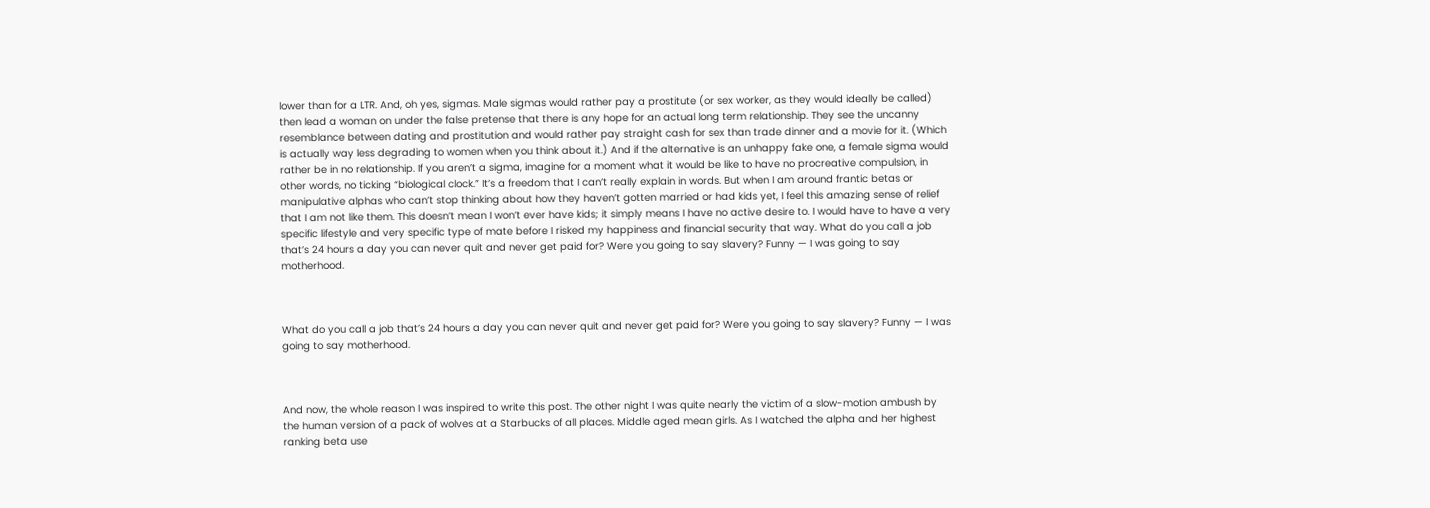lower than for a LTR. And, oh yes, sigmas. Male sigmas would rather pay a prostitute (or sex worker, as they would ideally be called) then lead a woman on under the false pretense that there is any hope for an actual long term relationship. They see the uncanny resemblance between dating and prostitution and would rather pay straight cash for sex than trade dinner and a movie for it. (Which is actually way less degrading to women when you think about it.) And if the alternative is an unhappy fake one, a female sigma would rather be in no relationship. If you aren’t a sigma, imagine for a moment what it would be like to have no procreative compulsion, in other words, no ticking “biological clock.” It’s a freedom that I can’t really explain in words. But when I am around frantic betas or manipulative alphas who can’t stop thinking about how they haven’t gotten married or had kids yet, I feel this amazing sense of relief that I am not like them. This doesn’t mean I won’t ever have kids; it simply means I have no active desire to. I would have to have a very specific lifestyle and very specific type of mate before I risked my happiness and financial security that way. What do you call a job that’s 24 hours a day you can never quit and never get paid for? Were you going to say slavery? Funny — I was going to say motherhood.



What do you call a job that’s 24 hours a day you can never quit and never get paid for? Were you going to say slavery? Funny — I was going to say motherhood.



And now, the whole reason I was inspired to write this post. The other night I was quite nearly the victim of a slow-motion ambush by the human version of a pack of wolves at a Starbucks of all places. Middle aged mean girls. As I watched the alpha and her highest ranking beta use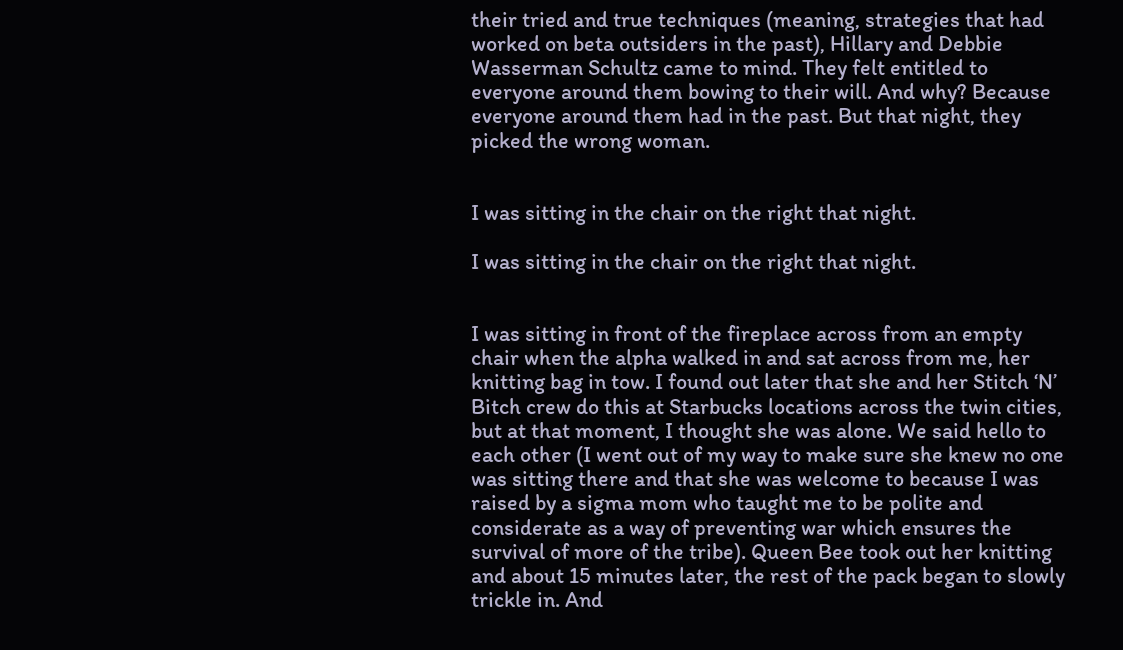their tried and true techniques (meaning, strategies that had worked on beta outsiders in the past), Hillary and Debbie Wasserman Schultz came to mind. They felt entitled to everyone around them bowing to their will. And why? Because everyone around them had in the past. But that night, they picked the wrong woman.


I was sitting in the chair on the right that night.

I was sitting in the chair on the right that night.


I was sitting in front of the fireplace across from an empty chair when the alpha walked in and sat across from me, her knitting bag in tow. I found out later that she and her Stitch ‘N’ Bitch crew do this at Starbucks locations across the twin cities, but at that moment, I thought she was alone. We said hello to each other (I went out of my way to make sure she knew no one was sitting there and that she was welcome to because I was raised by a sigma mom who taught me to be polite and considerate as a way of preventing war which ensures the survival of more of the tribe). Queen Bee took out her knitting and about 15 minutes later, the rest of the pack began to slowly trickle in. And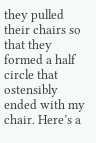they pulled their chairs so that they formed a half circle that ostensibly ended with my chair. Here’s a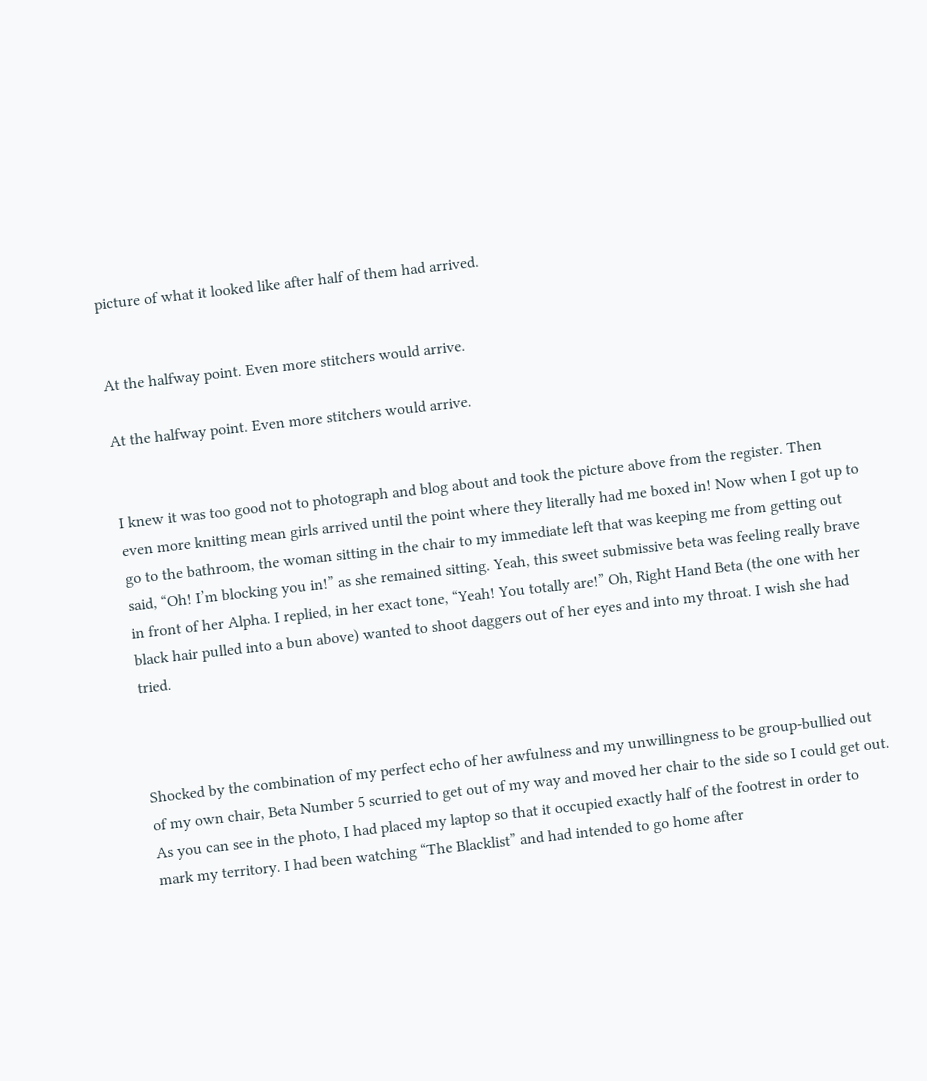picture of what it looked like after half of them had arrived.


At the halfway point. Even more stitchers would arrive.

At the halfway point. Even more stitchers would arrive.


I knew it was too good not to photograph and blog about and took the picture above from the register. Then even more knitting mean girls arrived until the point where they literally had me boxed in! Now when I got up to go to the bathroom, the woman sitting in the chair to my immediate left that was keeping me from getting out said, “Oh! I’m blocking you in!” as she remained sitting. Yeah, this sweet submissive beta was feeling really brave in front of her Alpha. I replied, in her exact tone, “Yeah! You totally are!” Oh, Right Hand Beta (the one with her black hair pulled into a bun above) wanted to shoot daggers out of her eyes and into my throat. I wish she had tried.



Shocked by the combination of my perfect echo of her awfulness and my unwillingness to be group-bullied out of my own chair, Beta Number 5 scurried to get out of my way and moved her chair to the side so I could get out. As you can see in the photo, I had placed my laptop so that it occupied exactly half of the footrest in order to mark my territory. I had been watching “The Blacklist” and had intended to go home after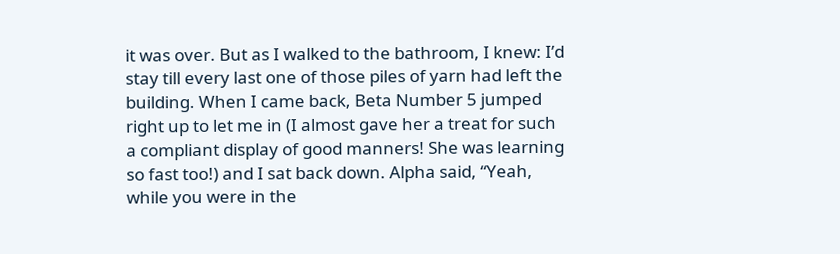it was over. But as I walked to the bathroom, I knew: I’d stay till every last one of those piles of yarn had left the building. When I came back, Beta Number 5 jumped right up to let me in (I almost gave her a treat for such a compliant display of good manners! She was learning so fast too!) and I sat back down. Alpha said, “Yeah, while you were in the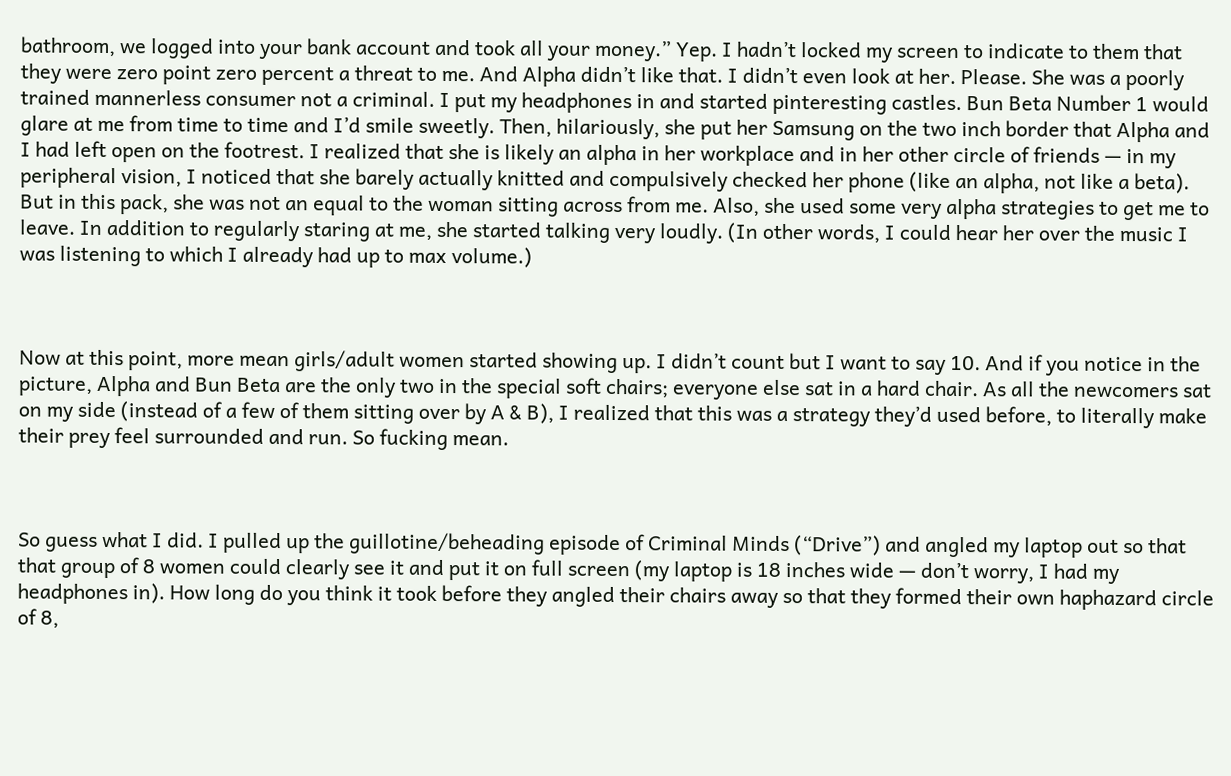bathroom, we logged into your bank account and took all your money.” Yep. I hadn’t locked my screen to indicate to them that they were zero point zero percent a threat to me. And Alpha didn’t like that. I didn’t even look at her. Please. She was a poorly trained mannerless consumer not a criminal. I put my headphones in and started pinteresting castles. Bun Beta Number 1 would glare at me from time to time and I’d smile sweetly. Then, hilariously, she put her Samsung on the two inch border that Alpha and I had left open on the footrest. I realized that she is likely an alpha in her workplace and in her other circle of friends — in my peripheral vision, I noticed that she barely actually knitted and compulsively checked her phone (like an alpha, not like a beta). But in this pack, she was not an equal to the woman sitting across from me. Also, she used some very alpha strategies to get me to leave. In addition to regularly staring at me, she started talking very loudly. (In other words, I could hear her over the music I was listening to which I already had up to max volume.)



Now at this point, more mean girls/adult women started showing up. I didn’t count but I want to say 10. And if you notice in the picture, Alpha and Bun Beta are the only two in the special soft chairs; everyone else sat in a hard chair. As all the newcomers sat on my side (instead of a few of them sitting over by A & B), I realized that this was a strategy they’d used before, to literally make their prey feel surrounded and run. So fucking mean.



So guess what I did. I pulled up the guillotine/beheading episode of Criminal Minds (“Drive”) and angled my laptop out so that that group of 8 women could clearly see it and put it on full screen (my laptop is 18 inches wide — don’t worry, I had my headphones in). How long do you think it took before they angled their chairs away so that they formed their own haphazard circle of 8,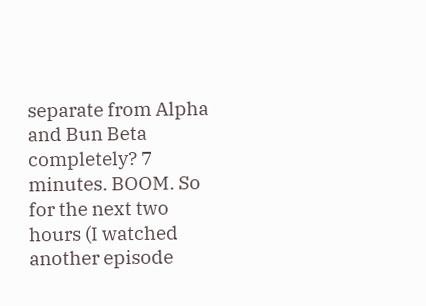separate from Alpha and Bun Beta completely? 7 minutes. BOOM. So for the next two hours (I watched another episode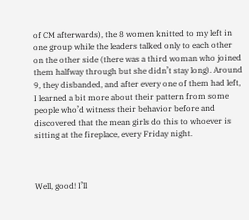of CM afterwards), the 8 women knitted to my left in one group while the leaders talked only to each other on the other side (there was a third woman who joined them halfway through but she didn’t stay long). Around 9, they disbanded, and after every one of them had left, I learned a bit more about their pattern from some people who’d witness their behavior before and discovered that the mean girls do this to whoever is sitting at the fireplace, every Friday night.



Well, good! I’ll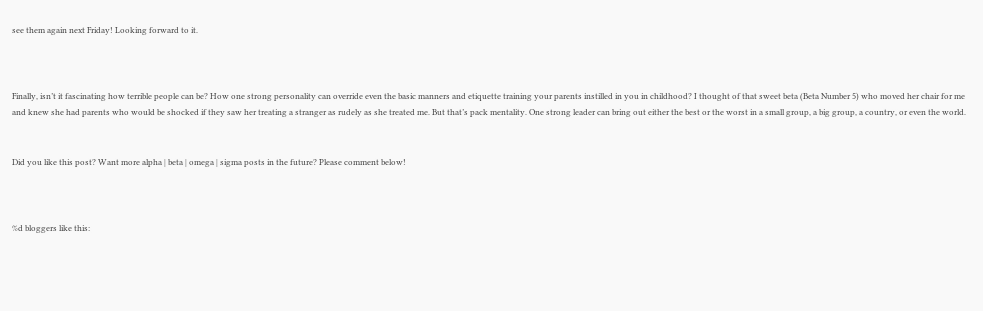see them again next Friday! Looking forward to it.



Finally, isn’t it fascinating how terrible people can be? How one strong personality can override even the basic manners and etiquette training your parents instilled in you in childhood? I thought of that sweet beta (Beta Number 5) who moved her chair for me and knew she had parents who would be shocked if they saw her treating a stranger as rudely as she treated me. But that’s pack mentality. One strong leader can bring out either the best or the worst in a small group, a big group, a country, or even the world.


Did you like this post? Want more alpha | beta | omega | sigma posts in the future? Please comment below!



%d bloggers like this: